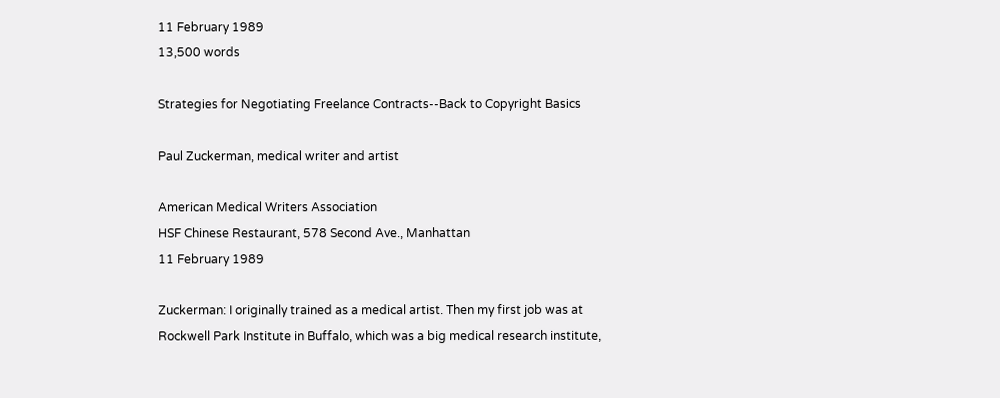11 February 1989
13,500 words

Strategies for Negotiating Freelance Contracts--Back to Copyright Basics

Paul Zuckerman, medical writer and artist

American Medical Writers Association
HSF Chinese Restaurant, 578 Second Ave., Manhattan
11 February 1989

Zuckerman: I originally trained as a medical artist. Then my first job was at Rockwell Park Institute in Buffalo, which was a big medical research institute,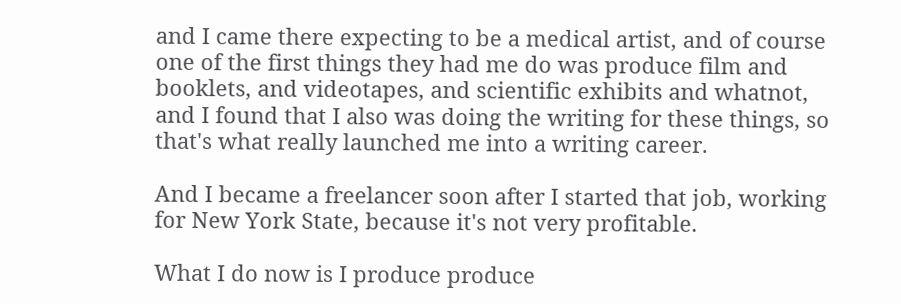and I came there expecting to be a medical artist, and of course one of the first things they had me do was produce film and booklets, and videotapes, and scientific exhibits and whatnot, and I found that I also was doing the writing for these things, so that's what really launched me into a writing career.

And I became a freelancer soon after I started that job, working for New York State, because it's not very profitable.

What I do now is I produce produce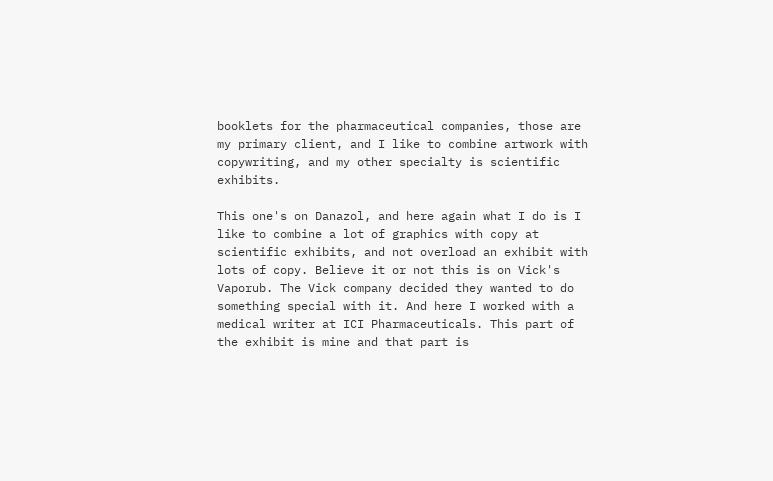booklets for the pharmaceutical companies, those are my primary client, and I like to combine artwork with copywriting, and my other specialty is scientific exhibits.

This one's on Danazol, and here again what I do is I like to combine a lot of graphics with copy at scientific exhibits, and not overload an exhibit with lots of copy. Believe it or not this is on Vick's Vaporub. The Vick company decided they wanted to do something special with it. And here I worked with a medical writer at ICI Pharmaceuticals. This part of the exhibit is mine and that part is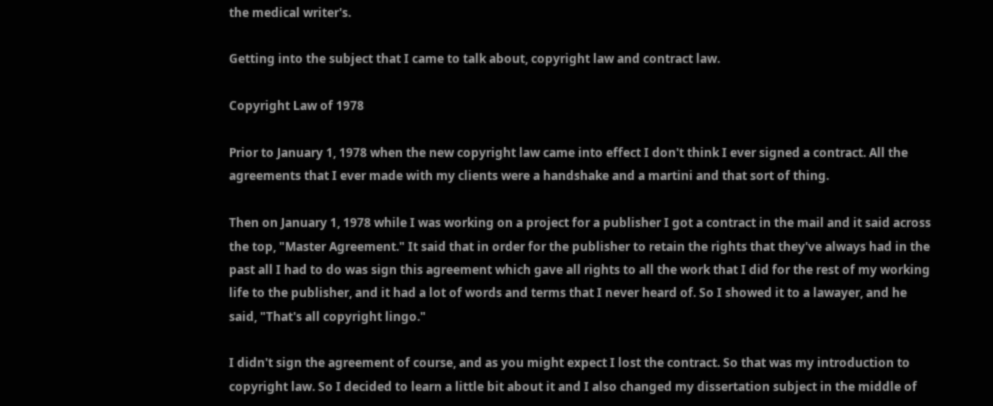the medical writer's.

Getting into the subject that I came to talk about, copyright law and contract law.

Copyright Law of 1978

Prior to January 1, 1978 when the new copyright law came into effect I don't think I ever signed a contract. All the agreements that I ever made with my clients were a handshake and a martini and that sort of thing.

Then on January 1, 1978 while I was working on a project for a publisher I got a contract in the mail and it said across the top, "Master Agreement." It said that in order for the publisher to retain the rights that they've always had in the past all I had to do was sign this agreement which gave all rights to all the work that I did for the rest of my working life to the publisher, and it had a lot of words and terms that I never heard of. So I showed it to a lawayer, and he said, "That's all copyright lingo."

I didn't sign the agreement of course, and as you might expect I lost the contract. So that was my introduction to copyright law. So I decided to learn a little bit about it and I also changed my dissertation subject in the middle of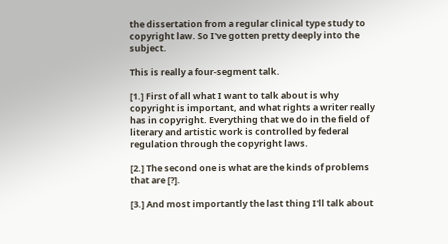the dissertation from a regular clinical type study to copyright law. So I've gotten pretty deeply into the subject.

This is really a four-segment talk.

[1.] First of all what I want to talk about is why copyright is important, and what rights a writer really has in copyright. Everything that we do in the field of literary and artistic work is controlled by federal regulation through the copyright laws.

[2.] The second one is what are the kinds of problems that are [?].

[3.] And most importantly the last thing I'll talk about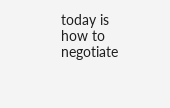today is how to negotiate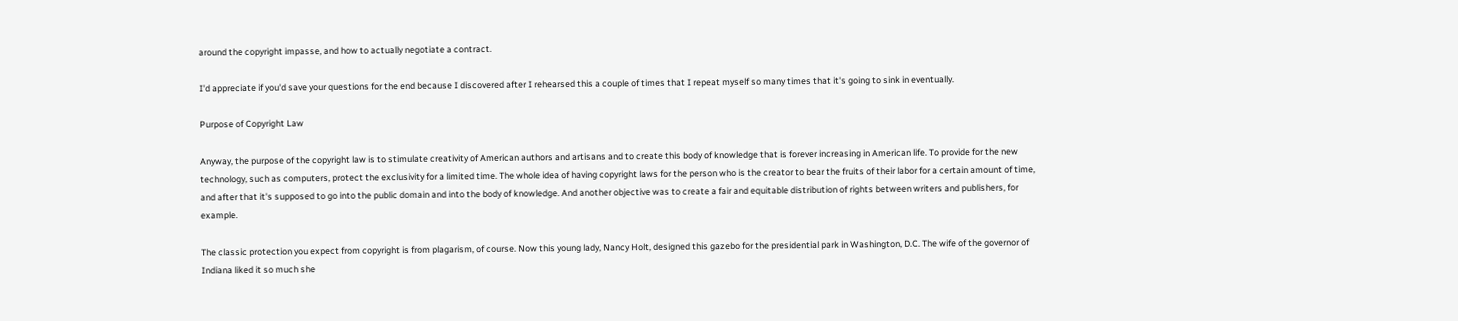around the copyright impasse, and how to actually negotiate a contract.

I'd appreciate if you'd save your questions for the end because I discovered after I rehearsed this a couple of times that I repeat myself so many times that it's going to sink in eventually.

Purpose of Copyright Law

Anyway, the purpose of the copyright law is to stimulate creativity of American authors and artisans and to create this body of knowledge that is forever increasing in American life. To provide for the new technology, such as computers, protect the exclusivity for a limited time. The whole idea of having copyright laws for the person who is the creator to bear the fruits of their labor for a certain amount of time, and after that it's supposed to go into the public domain and into the body of knowledge. And another objective was to create a fair and equitable distribution of rights between writers and publishers, for example.

The classic protection you expect from copyright is from plagarism, of course. Now this young lady, Nancy Holt, designed this gazebo for the presidential park in Washington, D.C. The wife of the governor of Indiana liked it so much she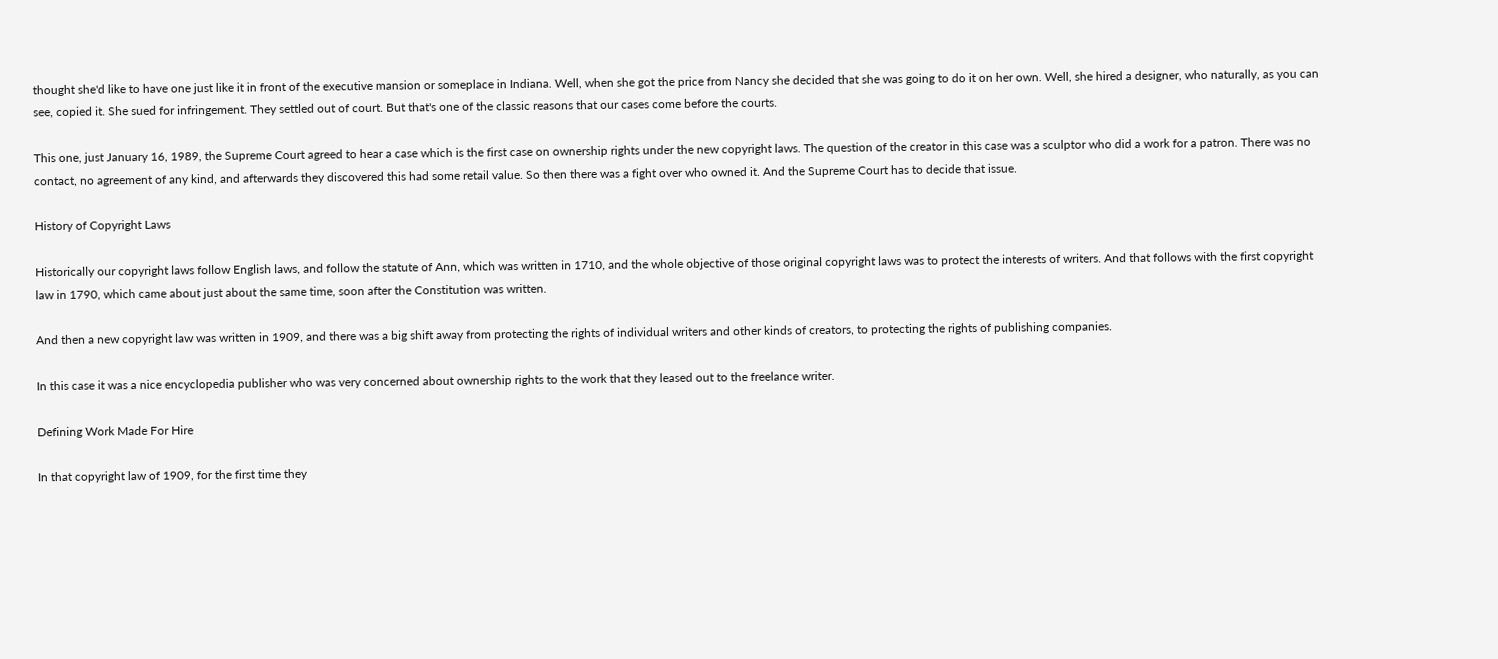thought she'd like to have one just like it in front of the executive mansion or someplace in Indiana. Well, when she got the price from Nancy she decided that she was going to do it on her own. Well, she hired a designer, who naturally, as you can see, copied it. She sued for infringement. They settled out of court. But that's one of the classic reasons that our cases come before the courts.

This one, just January 16, 1989, the Supreme Court agreed to hear a case which is the first case on ownership rights under the new copyright laws. The question of the creator in this case was a sculptor who did a work for a patron. There was no contact, no agreement of any kind, and afterwards they discovered this had some retail value. So then there was a fight over who owned it. And the Supreme Court has to decide that issue.

History of Copyright Laws

Historically our copyright laws follow English laws, and follow the statute of Ann, which was written in 1710, and the whole objective of those original copyright laws was to protect the interests of writers. And that follows with the first copyright law in 1790, which came about just about the same time, soon after the Constitution was written.

And then a new copyright law was written in 1909, and there was a big shift away from protecting the rights of individual writers and other kinds of creators, to protecting the rights of publishing companies.

In this case it was a nice encyclopedia publisher who was very concerned about ownership rights to the work that they leased out to the freelance writer.

Defining Work Made For Hire

In that copyright law of 1909, for the first time they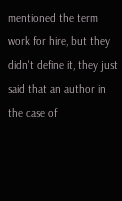mentioned the term work for hire, but they didn't define it, they just said that an author in the case of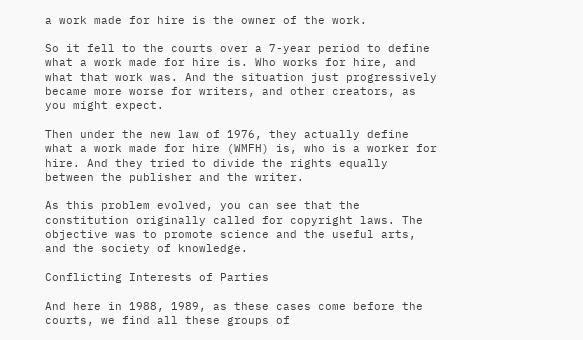a work made for hire is the owner of the work.

So it fell to the courts over a 7-year period to define what a work made for hire is. Who works for hire, and what that work was. And the situation just progressively became more worse for writers, and other creators, as you might expect.

Then under the new law of 1976, they actually define what a work made for hire (WMFH) is, who is a worker for hire. And they tried to divide the rights equally between the publisher and the writer.

As this problem evolved, you can see that the constitution originally called for copyright laws. The objective was to promote science and the useful arts, and the society of knowledge.

Conflicting Interests of Parties

And here in 1988, 1989, as these cases come before the courts, we find all these groups of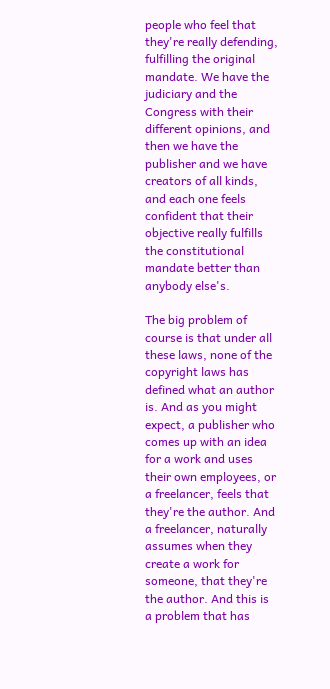people who feel that they're really defending, fulfilling the original mandate. We have the judiciary and the Congress with their different opinions, and then we have the publisher and we have creators of all kinds, and each one feels confident that their objective really fulfills the constitutional mandate better than anybody else's.

The big problem of course is that under all these laws, none of the copyright laws has defined what an author is. And as you might expect, a publisher who comes up with an idea for a work and uses their own employees, or a freelancer, feels that they're the author. And a freelancer, naturally assumes when they create a work for someone, that they're the author. And this is a problem that has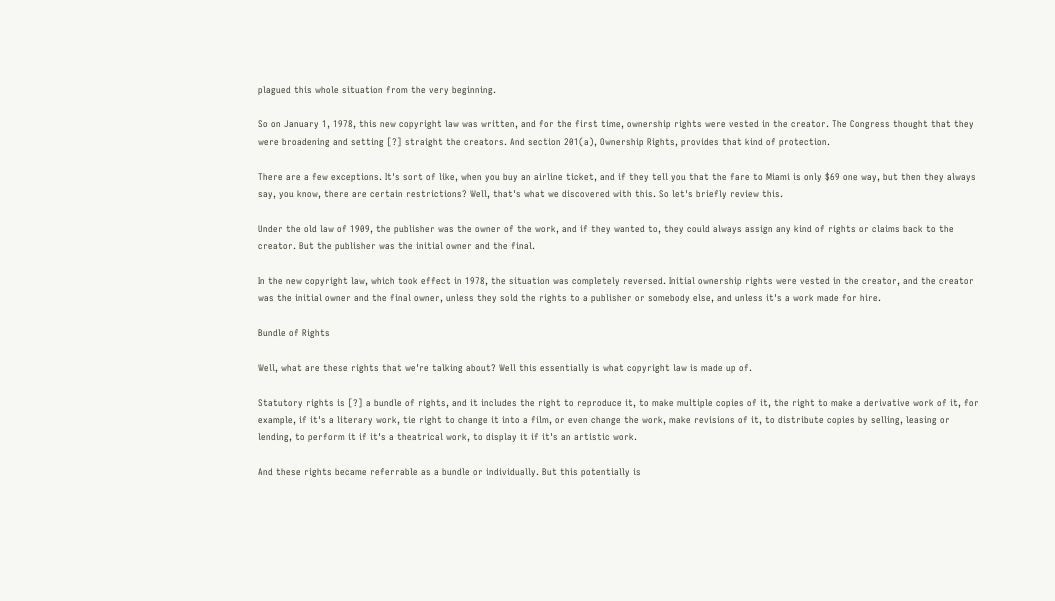plagued this whole situation from the very beginning.

So on January 1, 1978, this new copyright law was written, and for the first time, ownership rights were vested in the creator. The Congress thought that they were broadening and setting [?] straight the creators. And section 201(a), Ownership Rights, provides that kind of protection.

There are a few exceptions. It's sort of like, when you buy an airline ticket, and if they tell you that the fare to Miami is only $69 one way, but then they always say, you know, there are certain restrictions? Well, that's what we discovered with this. So let's briefly review this.

Under the old law of 1909, the publisher was the owner of the work, and if they wanted to, they could always assign any kind of rights or claims back to the creator. But the publisher was the initial owner and the final.

In the new copyright law, which took effect in 1978, the situation was completely reversed. Initial ownership rights were vested in the creator, and the creator was the initial owner and the final owner, unless they sold the rights to a publisher or somebody else, and unless it's a work made for hire.

Bundle of Rights

Well, what are these rights that we're talking about? Well this essentially is what copyright law is made up of.

Statutory rights is [?] a bundle of rights, and it includes the right to reproduce it, to make multiple copies of it, the right to make a derivative work of it, for example, if it's a literary work, tie right to change it into a film, or even change the work, make revisions of it, to distribute copies by selling, leasing or lending, to perform it if it's a theatrical work, to display it if it's an artistic work.

And these rights became referrable as a bundle or individually. But this potentially is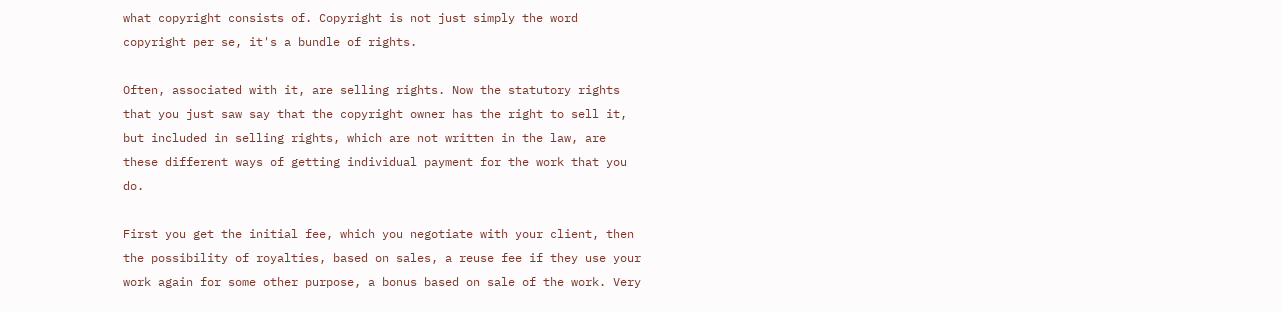what copyright consists of. Copyright is not just simply the word copyright per se, it's a bundle of rights.

Often, associated with it, are selling rights. Now the statutory rights that you just saw say that the copyright owner has the right to sell it, but included in selling rights, which are not written in the law, are these different ways of getting individual payment for the work that you do.

First you get the initial fee, which you negotiate with your client, then the possibility of royalties, based on sales, a reuse fee if they use your work again for some other purpose, a bonus based on sale of the work. Very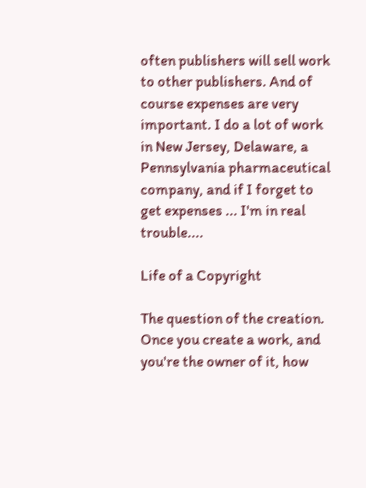often publishers will sell work to other publishers. And of course expenses are very important. I do a lot of work in New Jersey, Delaware, a Pennsylvania pharmaceutical company, and if I forget to get expenses ... I'm in real trouble....

Life of a Copyright

The question of the creation. Once you create a work, and you're the owner of it, how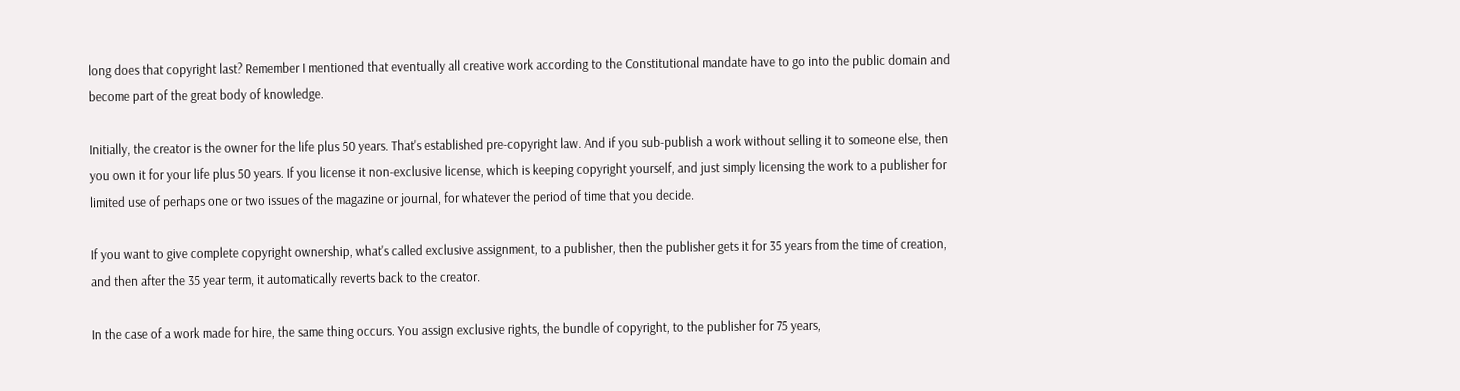long does that copyright last? Remember I mentioned that eventually all creative work according to the Constitutional mandate have to go into the public domain and become part of the great body of knowledge.

Initially, the creator is the owner for the life plus 50 years. That's established pre-copyright law. And if you sub-publish a work without selling it to someone else, then you own it for your life plus 50 years. If you license it non-exclusive license, which is keeping copyright yourself, and just simply licensing the work to a publisher for limited use of perhaps one or two issues of the magazine or journal, for whatever the period of time that you decide.

If you want to give complete copyright ownership, what's called exclusive assignment, to a publisher, then the publisher gets it for 35 years from the time of creation, and then after the 35 year term, it automatically reverts back to the creator.

In the case of a work made for hire, the same thing occurs. You assign exclusive rights, the bundle of copyright, to the publisher for 75 years,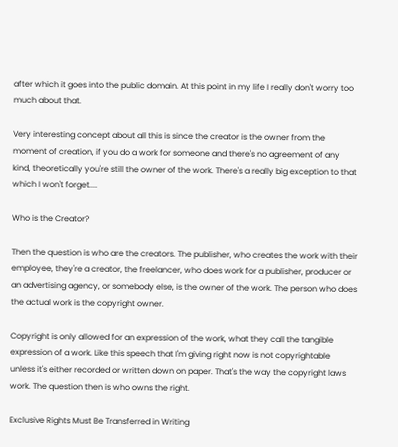after which it goes into the public domain. At this point in my life I really don't worry too much about that.

Very interesting concept about all this is since the creator is the owner from the moment of creation, if you do a work for someone and there's no agreement of any kind, theoretically you're still the owner of the work. There's a really big exception to that which I won't forget....

Who is the Creator?

Then the question is who are the creators. The publisher, who creates the work with their employee, they're a creator, the freelancer, who does work for a publisher, producer or an advertising agency, or somebody else, is the owner of the work. The person who does the actual work is the copyright owner.

Copyright is only allowed for an expression of the work, what they call the tangible expression of a work. Like this speech that I'm giving right now is not copyrightable unless it's either recorded or written down on paper. That's the way the copyright laws work. The question then is who owns the right.

Exclusive Rights Must Be Transferred in Writing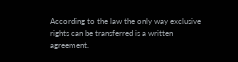According to the law the only way exclusive rights can be transferred is a written agreement.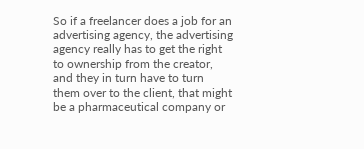So if a freelancer does a job for an advertising agency, the advertising agency really has to get the right to ownership from the creator, and they in turn have to turn them over to the client, that might be a pharmaceutical company or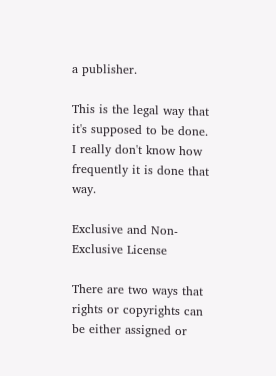a publisher.

This is the legal way that it's supposed to be done. I really don't know how frequently it is done that way.

Exclusive and Non-Exclusive License

There are two ways that rights or copyrights can be either assigned or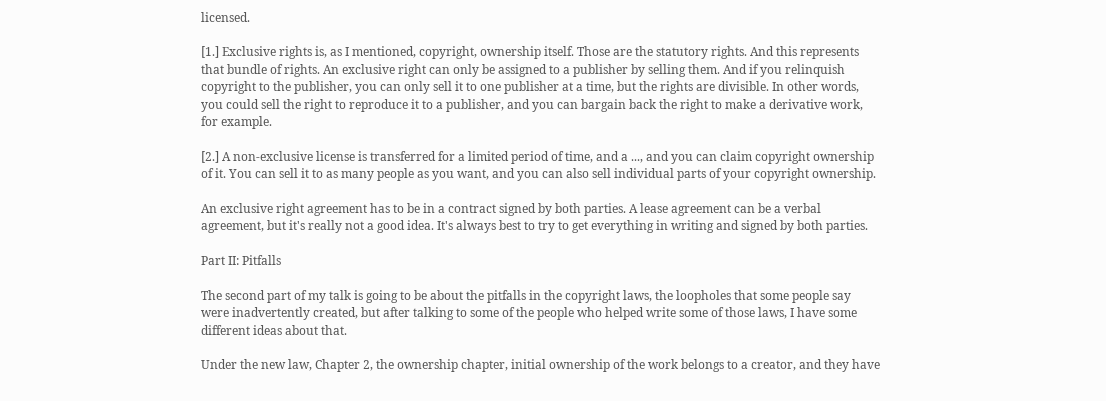licensed.

[1.] Exclusive rights is, as I mentioned, copyright, ownership itself. Those are the statutory rights. And this represents that bundle of rights. An exclusive right can only be assigned to a publisher by selling them. And if you relinquish copyright to the publisher, you can only sell it to one publisher at a time, but the rights are divisible. In other words, you could sell the right to reproduce it to a publisher, and you can bargain back the right to make a derivative work, for example.

[2.] A non-exclusive license is transferred for a limited period of time, and a ..., and you can claim copyright ownership of it. You can sell it to as many people as you want, and you can also sell individual parts of your copyright ownership.

An exclusive right agreement has to be in a contract signed by both parties. A lease agreement can be a verbal agreement, but it's really not a good idea. It's always best to try to get everything in writing and signed by both parties.

Part II: Pitfalls

The second part of my talk is going to be about the pitfalls in the copyright laws, the loopholes that some people say were inadvertently created, but after talking to some of the people who helped write some of those laws, I have some different ideas about that.

Under the new law, Chapter 2, the ownership chapter, initial ownership of the work belongs to a creator, and they have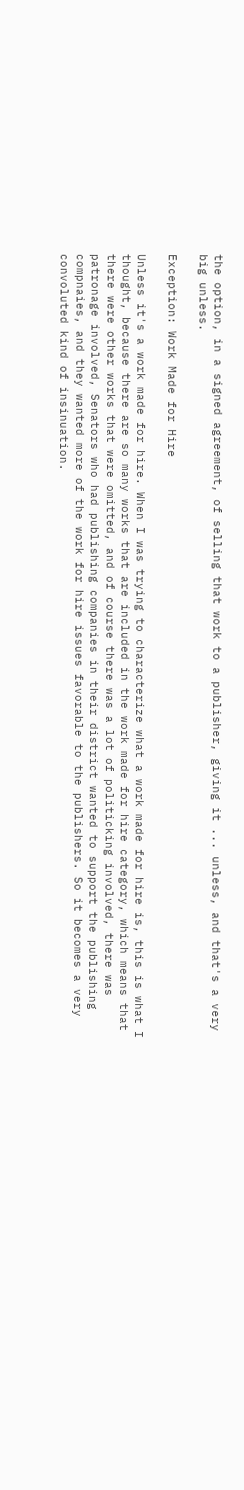the option, in a signed agreement, of selling that work to a publisher, giving it ... unless, and that's a very big unless.

Exception: Work Made for Hire

Unless it's a work made for hire. When I was trying to characterize what a work made for hire is, this is what I thought, because there are so many works that are included in the work made for hire category, which means that there were other works that were omitted, and of course there was a lot of politicking involved, there was patronage involved, Senators who had publishing companies in their district wanted to support the publishing compnaies, and they wanted more of the work for hire issues favorable to the publishers. So it becomes a very convoluted kind of insinuation.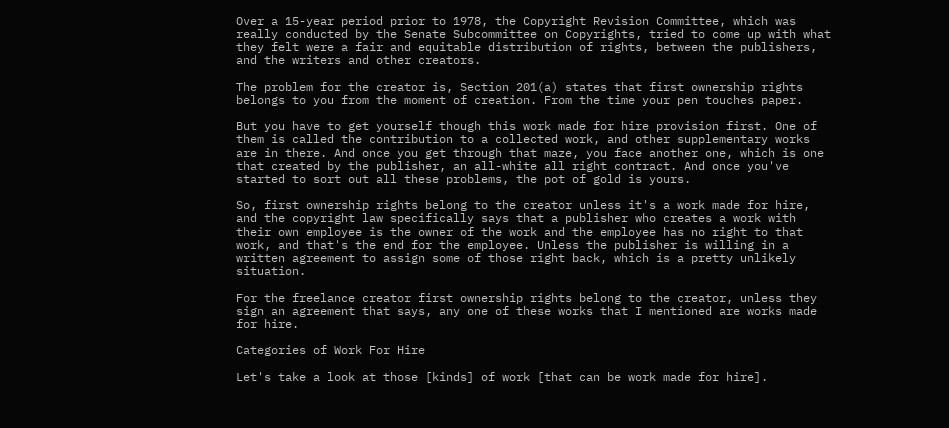Over a 15-year period prior to 1978, the Copyright Revision Committee, which was really conducted by the Senate Subcommittee on Copyrights, tried to come up with what they felt were a fair and equitable distribution of rights, between the publishers, and the writers and other creators.

The problem for the creator is, Section 201(a) states that first ownership rights belongs to you from the moment of creation. From the time your pen touches paper.

But you have to get yourself though this work made for hire provision first. One of them is called the contribution to a collected work, and other supplementary works are in there. And once you get through that maze, you face another one, which is one that created by the publisher, an all-white all right contract. And once you've started to sort out all these problems, the pot of gold is yours.

So, first ownership rights belong to the creator unless it's a work made for hire, and the copyright law specifically says that a publisher who creates a work with their own employee is the owner of the work and the employee has no right to that work, and that's the end for the employee. Unless the publisher is willing in a written agreement to assign some of those right back, which is a pretty unlikely situation.

For the freelance creator first ownership rights belong to the creator, unless they sign an agreement that says, any one of these works that I mentioned are works made for hire.

Categories of Work For Hire

Let's take a look at those [kinds] of work [that can be work made for hire].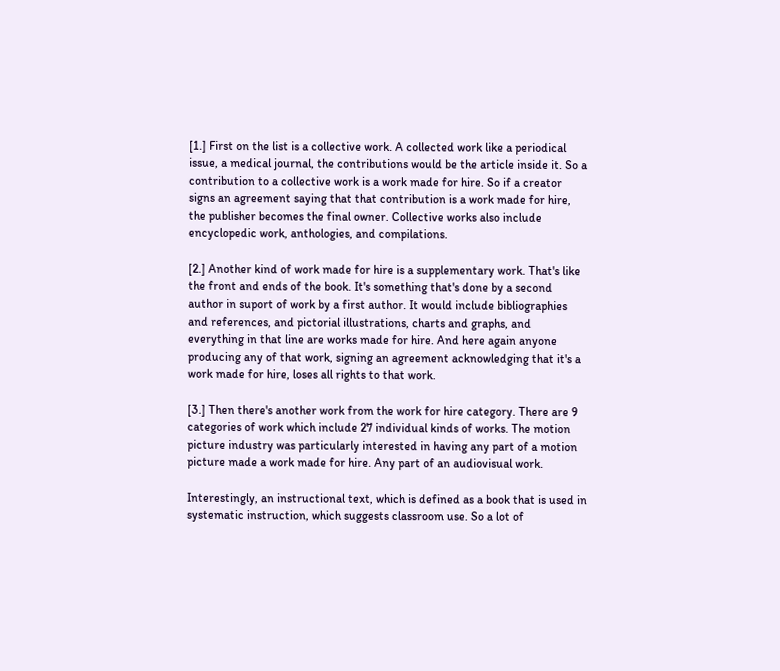[1.] First on the list is a collective work. A collected work like a periodical issue, a medical journal, the contributions would be the article inside it. So a contribution to a collective work is a work made for hire. So if a creator signs an agreement saying that that contribution is a work made for hire, the publisher becomes the final owner. Collective works also include encyclopedic work, anthologies, and compilations.

[2.] Another kind of work made for hire is a supplementary work. That's like the front and ends of the book. It's something that's done by a second author in suport of work by a first author. It would include bibliographies and references, and pictorial illustrations, charts and graphs, and everything in that line are works made for hire. And here again anyone producing any of that work, signing an agreement acknowledging that it's a work made for hire, loses all rights to that work.

[3.] Then there's another work from the work for hire category. There are 9 categories of work which include 27 individual kinds of works. The motion picture industry was particularly interested in having any part of a motion picture made a work made for hire. Any part of an audiovisual work.

Interestingly, an instructional text, which is defined as a book that is used in systematic instruction, which suggests classroom use. So a lot of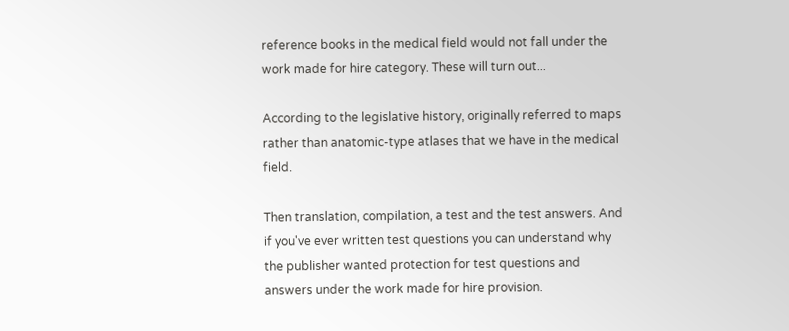reference books in the medical field would not fall under the work made for hire category. These will turn out...

According to the legislative history, originally referred to maps rather than anatomic-type atlases that we have in the medical field.

Then translation, compilation, a test and the test answers. And if you've ever written test questions you can understand why the publisher wanted protection for test questions and answers under the work made for hire provision.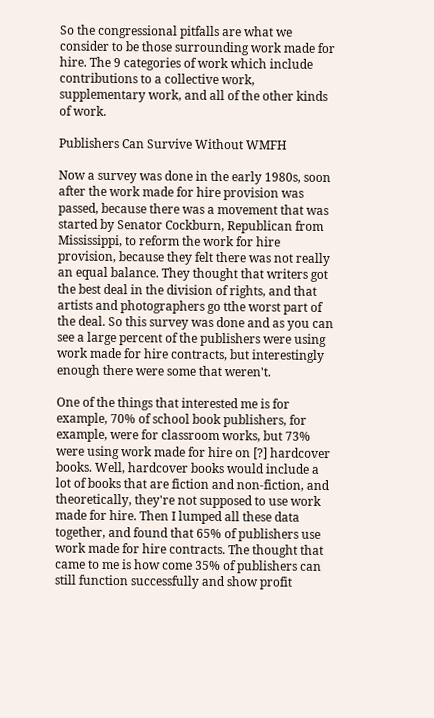So the congressional pitfalls are what we consider to be those surrounding work made for hire. The 9 categories of work which include contributions to a collective work, supplementary work, and all of the other kinds of work.

Publishers Can Survive Without WMFH

Now a survey was done in the early 1980s, soon after the work made for hire provision was passed, because there was a movement that was started by Senator Cockburn, Republican from Mississippi, to reform the work for hire provision, because they felt there was not really an equal balance. They thought that writers got the best deal in the division of rights, and that artists and photographers go tthe worst part of the deal. So this survey was done and as you can see a large percent of the publishers were using work made for hire contracts, but interestingly enough there were some that weren't.

One of the things that interested me is for example, 70% of school book publishers, for example, were for classroom works, but 73% were using work made for hire on [?] hardcover books. Well, hardcover books would include a lot of books that are fiction and non-fiction, and theoretically, they're not supposed to use work made for hire. Then I lumped all these data together, and found that 65% of publishers use work made for hire contracts. The thought that came to me is how come 35% of publishers can still function successfully and show profit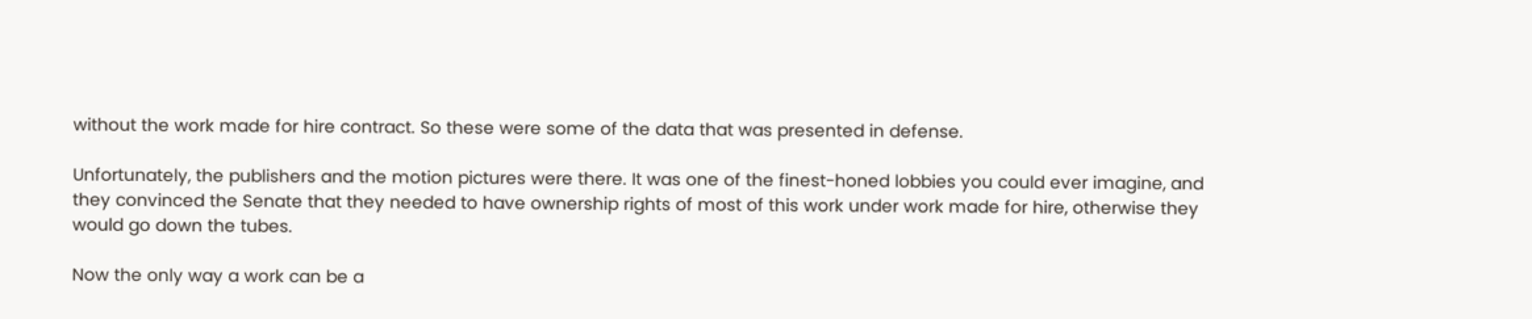without the work made for hire contract. So these were some of the data that was presented in defense.

Unfortunately, the publishers and the motion pictures were there. It was one of the finest-honed lobbies you could ever imagine, and they convinced the Senate that they needed to have ownership rights of most of this work under work made for hire, otherwise they would go down the tubes.

Now the only way a work can be a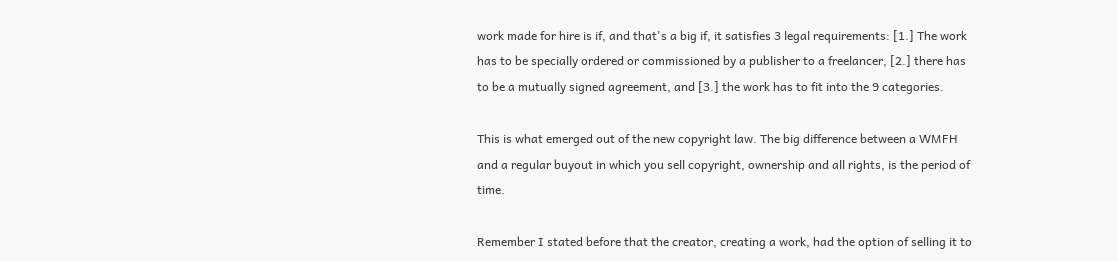work made for hire is if, and that's a big if, it satisfies 3 legal requirements: [1.] The work has to be specially ordered or commissioned by a publisher to a freelancer, [2.] there has to be a mutually signed agreement, and [3.] the work has to fit into the 9 categories.

This is what emerged out of the new copyright law. The big difference between a WMFH and a regular buyout in which you sell copyright, ownership and all rights, is the period of time.

Remember I stated before that the creator, creating a work, had the option of selling it to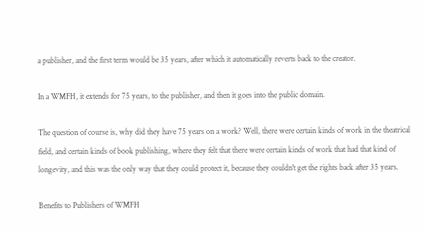a publisher, and the first term would be 35 years, after which it automatically reverts back to the creator.

In a WMFH, it extends for 75 years, to the publisher, and then it goes into the public domain.

The question of course is, why did they have 75 years on a work? Well, there were certain kinds of work in the theatrical field, and certain kinds of book publishing, where they felt that there were certain kinds of work that had that kind of longevity, and this was the only way that they could protect it, because they couldn't get the rights back after 35 years.

Benefits to Publishers of WMFH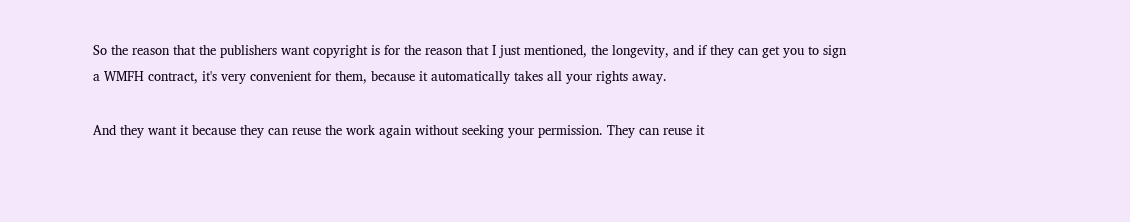So the reason that the publishers want copyright is for the reason that I just mentioned, the longevity, and if they can get you to sign a WMFH contract, it's very convenient for them, because it automatically takes all your rights away.

And they want it because they can reuse the work again without seeking your permission. They can reuse it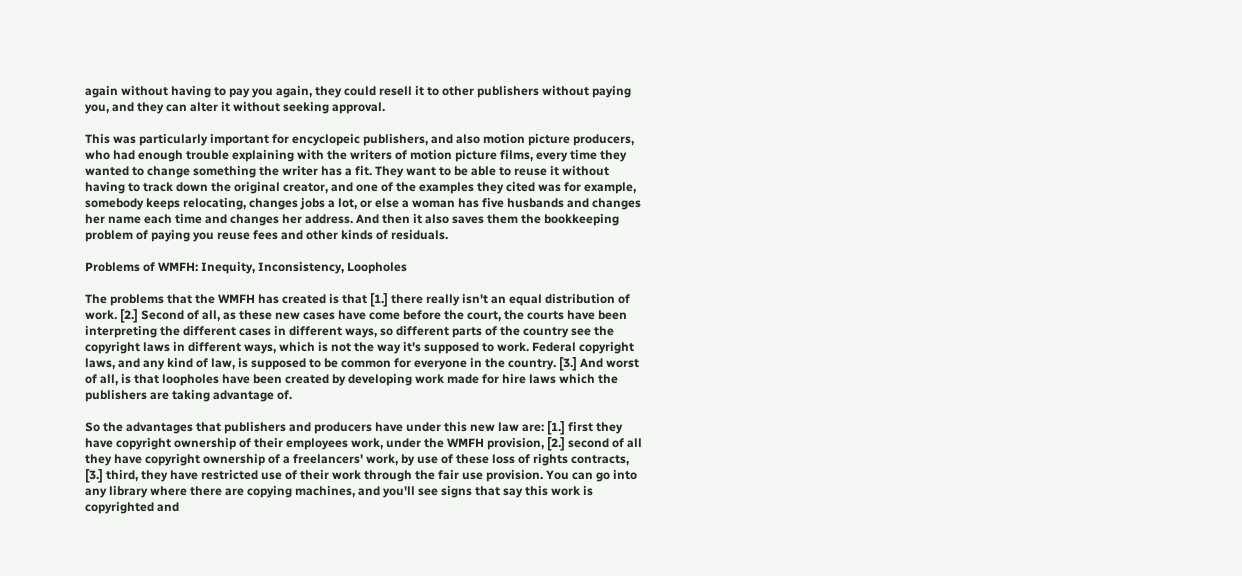again without having to pay you again, they could resell it to other publishers without paying you, and they can alter it without seeking approval.

This was particularly important for encyclopeic publishers, and also motion picture producers, who had enough trouble explaining with the writers of motion picture films, every time they wanted to change something the writer has a fit. They want to be able to reuse it without having to track down the original creator, and one of the examples they cited was for example, somebody keeps relocating, changes jobs a lot, or else a woman has five husbands and changes her name each time and changes her address. And then it also saves them the bookkeeping problem of paying you reuse fees and other kinds of residuals.

Problems of WMFH: Inequity, Inconsistency, Loopholes

The problems that the WMFH has created is that [1.] there really isn't an equal distribution of work. [2.] Second of all, as these new cases have come before the court, the courts have been interpreting the different cases in different ways, so different parts of the country see the copyright laws in different ways, which is not the way it's supposed to work. Federal copyright laws, and any kind of law, is supposed to be common for everyone in the country. [3.] And worst of all, is that loopholes have been created by developing work made for hire laws which the publishers are taking advantage of.

So the advantages that publishers and producers have under this new law are: [1.] first they have copyright ownership of their employees work, under the WMFH provision, [2.] second of all they have copyright ownership of a freelancers' work, by use of these loss of rights contracts, [3.] third, they have restricted use of their work through the fair use provision. You can go into any library where there are copying machines, and you'll see signs that say this work is copyrighted and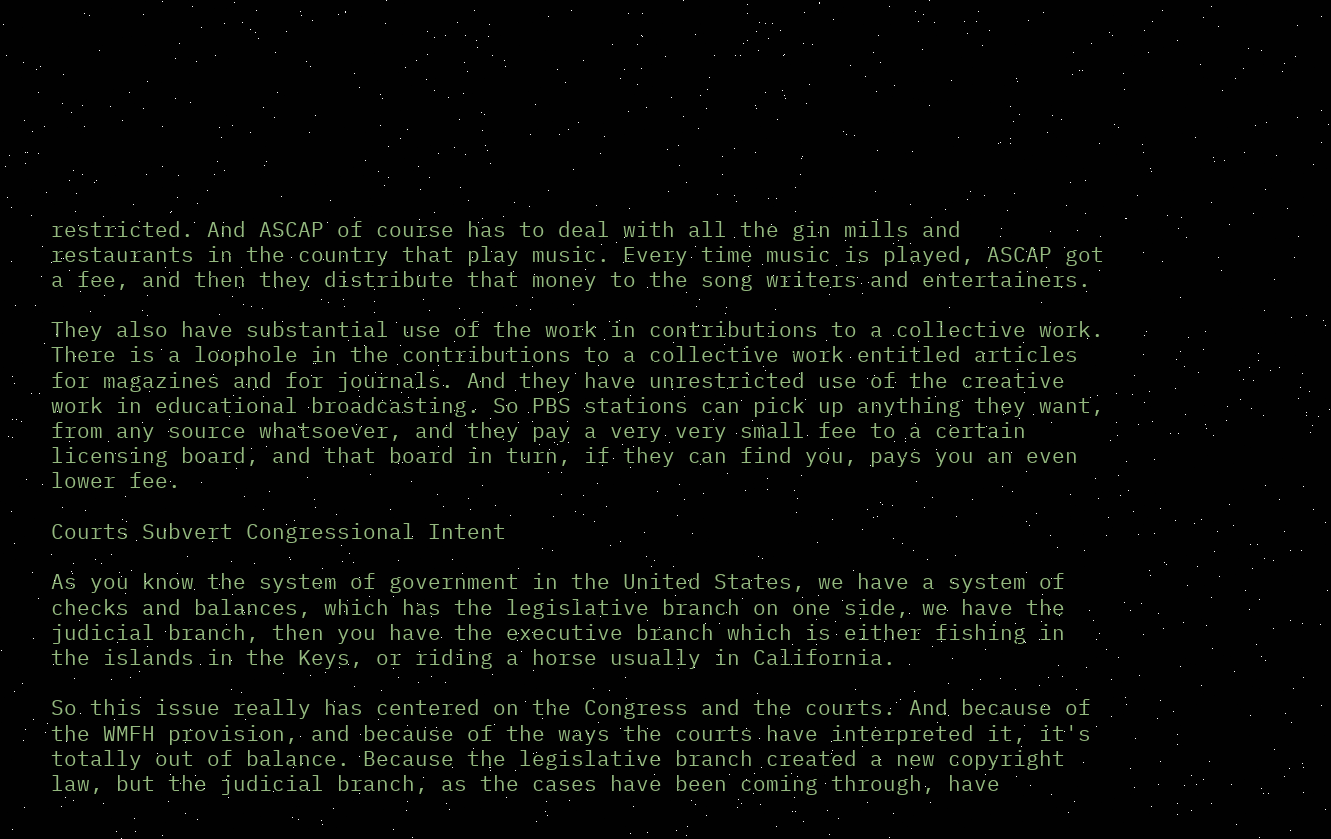restricted. And ASCAP of course has to deal with all the gin mills and restaurants in the country that play music. Every time music is played, ASCAP got a fee, and then they distribute that money to the song writers and entertainers.

They also have substantial use of the work in contributions to a collective work. There is a loophole in the contributions to a collective work entitled articles for magazines and for journals. And they have unrestricted use of the creative work in educational broadcasting. So PBS stations can pick up anything they want, from any source whatsoever, and they pay a very very small fee to a certain licensing board, and that board in turn, if they can find you, pays you an even lower fee.

Courts Subvert Congressional Intent

As you know the system of government in the United States, we have a system of checks and balances, which has the legislative branch on one side, we have the judicial branch, then you have the executive branch which is either fishing in the islands in the Keys, or riding a horse usually in California.

So this issue really has centered on the Congress and the courts. And because of the WMFH provision, and because of the ways the courts have interpreted it, it's totally out of balance. Because the legislative branch created a new copyright law, but the judicial branch, as the cases have been coming through, have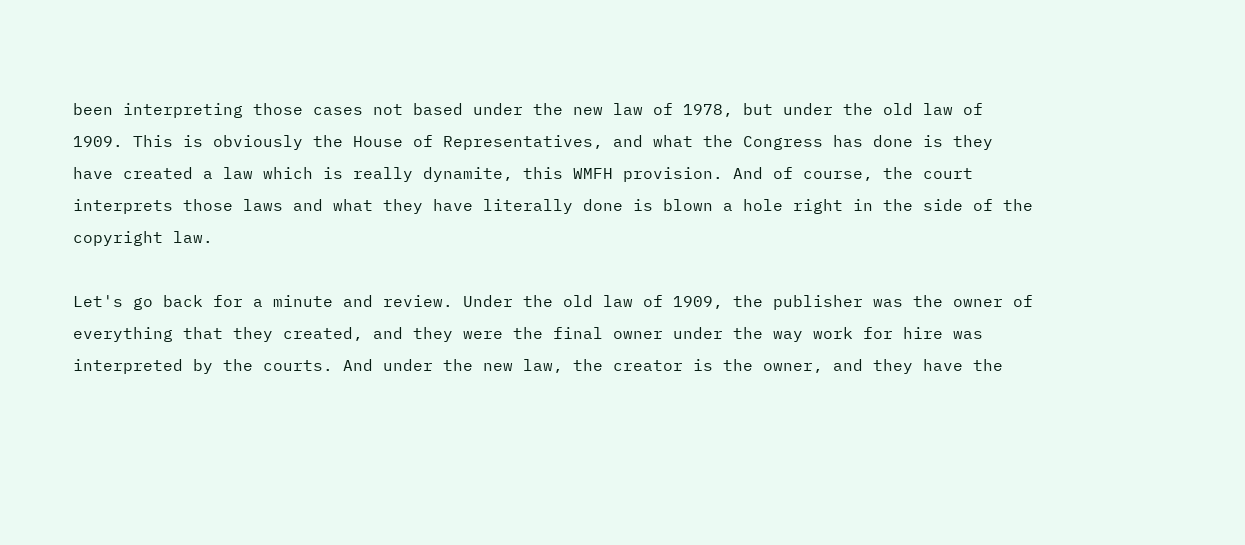been interpreting those cases not based under the new law of 1978, but under the old law of 1909. This is obviously the House of Representatives, and what the Congress has done is they have created a law which is really dynamite, this WMFH provision. And of course, the court interprets those laws and what they have literally done is blown a hole right in the side of the copyright law.

Let's go back for a minute and review. Under the old law of 1909, the publisher was the owner of everything that they created, and they were the final owner under the way work for hire was interpreted by the courts. And under the new law, the creator is the owner, and they have the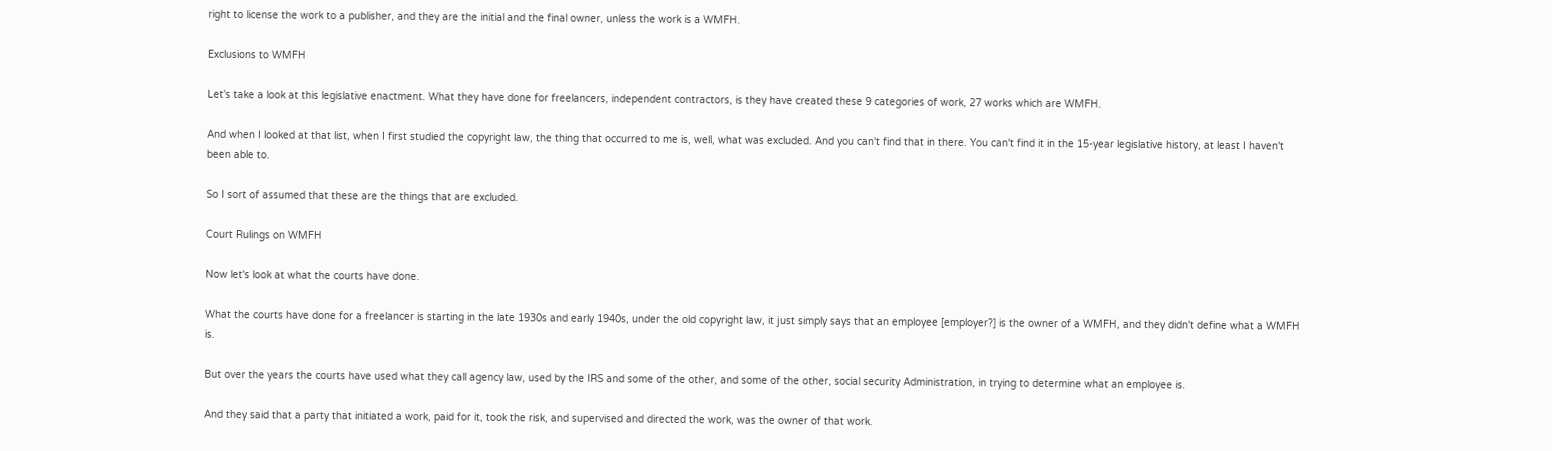right to license the work to a publisher, and they are the initial and the final owner, unless the work is a WMFH.

Exclusions to WMFH

Let's take a look at this legislative enactment. What they have done for freelancers, independent contractors, is they have created these 9 categories of work, 27 works which are WMFH.

And when I looked at that list, when I first studied the copyright law, the thing that occurred to me is, well, what was excluded. And you can't find that in there. You can't find it in the 15-year legislative history, at least I haven't been able to.

So I sort of assumed that these are the things that are excluded.

Court Rulings on WMFH

Now let's look at what the courts have done.

What the courts have done for a freelancer is starting in the late 1930s and early 1940s, under the old copyright law, it just simply says that an employee [employer?] is the owner of a WMFH, and they didn't define what a WMFH is.

But over the years the courts have used what they call agency law, used by the IRS and some of the other, and some of the other, social security Administration, in trying to determine what an employee is.

And they said that a party that initiated a work, paid for it, took the risk, and supervised and directed the work, was the owner of that work.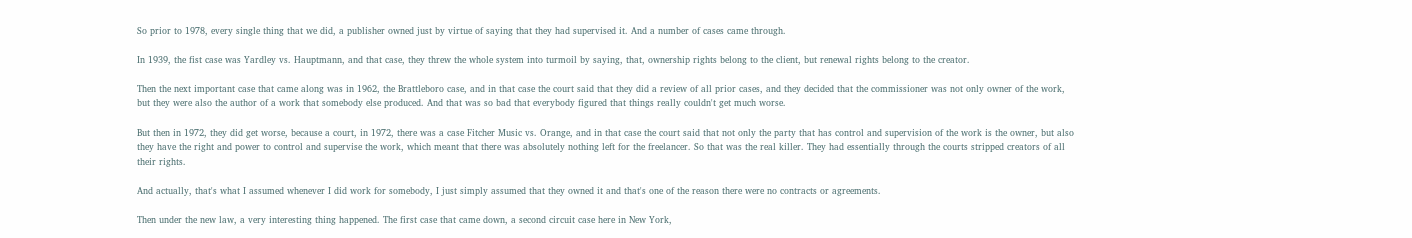So prior to 1978, every single thing that we did, a publisher owned just by virtue of saying that they had supervised it. And a number of cases came through.

In 1939, the fist case was Yardley vs. Hauptmann, and that case, they threw the whole system into turmoil by saying, that, ownership rights belong to the client, but renewal rights belong to the creator.

Then the next important case that came along was in 1962, the Brattleboro case, and in that case the court said that they did a review of all prior cases, and they decided that the commissioner was not only owner of the work, but they were also the author of a work that somebody else produced. And that was so bad that everybody figured that things really couldn't get much worse.

But then in 1972, they did get worse, because a court, in 1972, there was a case Fitcher Music vs. Orange, and in that case the court said that not only the party that has control and supervision of the work is the owner, but also they have the right and power to control and supervise the work, which meant that there was absolutely nothing left for the freelancer. So that was the real killer. They had essentially through the courts stripped creators of all their rights.

And actually, that's what I assumed whenever I did work for somebody, I just simply assumed that they owned it and that's one of the reason there were no contracts or agreements.

Then under the new law, a very interesting thing happened. The first case that came down, a second circuit case here in New York,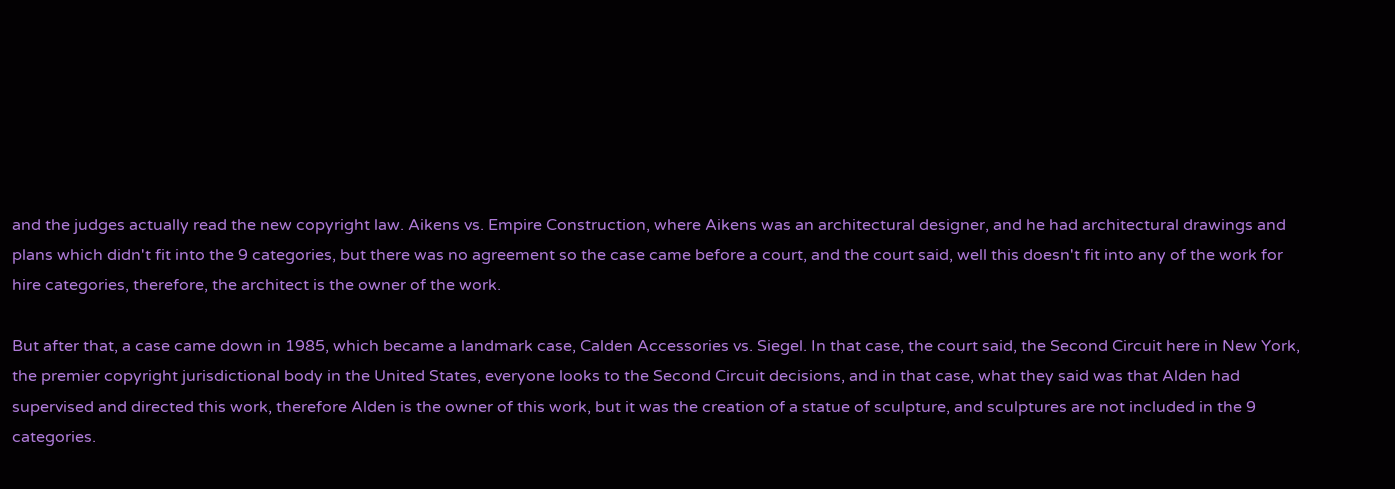and the judges actually read the new copyright law. Aikens vs. Empire Construction, where Aikens was an architectural designer, and he had architectural drawings and plans which didn't fit into the 9 categories, but there was no agreement so the case came before a court, and the court said, well this doesn't fit into any of the work for hire categories, therefore, the architect is the owner of the work.

But after that, a case came down in 1985, which became a landmark case, Calden Accessories vs. Siegel. In that case, the court said, the Second Circuit here in New York, the premier copyright jurisdictional body in the United States, everyone looks to the Second Circuit decisions, and in that case, what they said was that Alden had supervised and directed this work, therefore Alden is the owner of this work, but it was the creation of a statue of sculpture, and sculptures are not included in the 9 categories.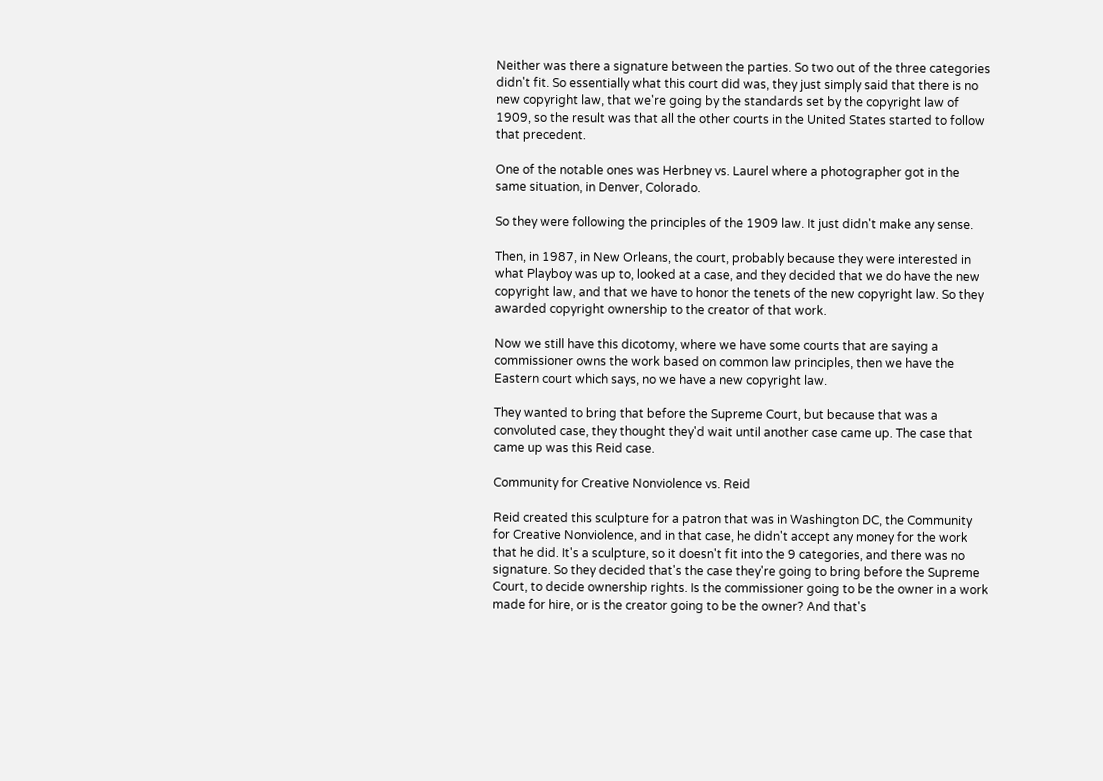Neither was there a signature between the parties. So two out of the three categories didn't fit. So essentially what this court did was, they just simply said that there is no new copyright law, that we're going by the standards set by the copyright law of 1909, so the result was that all the other courts in the United States started to follow that precedent.

One of the notable ones was Herbney vs. Laurel where a photographer got in the same situation, in Denver, Colorado.

So they were following the principles of the 1909 law. It just didn't make any sense.

Then, in 1987, in New Orleans, the court, probably because they were interested in what Playboy was up to, looked at a case, and they decided that we do have the new copyright law, and that we have to honor the tenets of the new copyright law. So they awarded copyright ownership to the creator of that work.

Now we still have this dicotomy, where we have some courts that are saying a commissioner owns the work based on common law principles, then we have the Eastern court which says, no we have a new copyright law.

They wanted to bring that before the Supreme Court, but because that was a convoluted case, they thought they'd wait until another case came up. The case that came up was this Reid case.

Community for Creative Nonviolence vs. Reid

Reid created this sculpture for a patron that was in Washington DC, the Community for Creative Nonviolence, and in that case, he didn't accept any money for the work that he did. It's a sculpture, so it doesn't fit into the 9 categories, and there was no signature. So they decided that's the case they're going to bring before the Supreme Court, to decide ownership rights. Is the commissioner going to be the owner in a work made for hire, or is the creator going to be the owner? And that's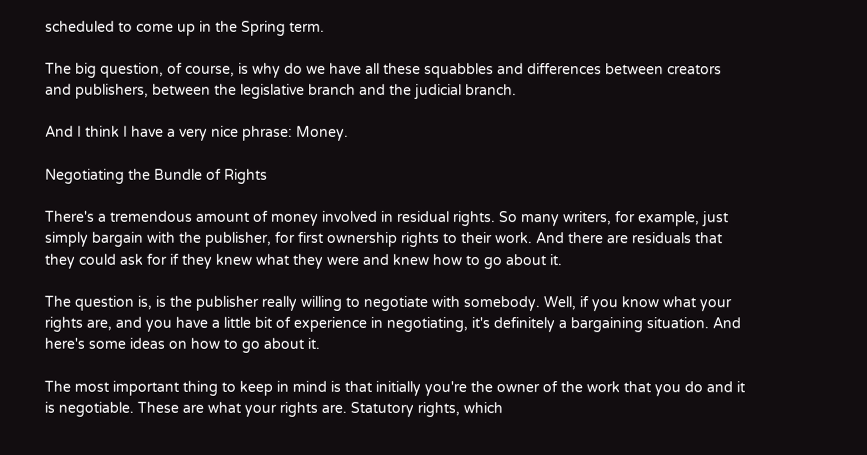scheduled to come up in the Spring term.

The big question, of course, is why do we have all these squabbles and differences between creators and publishers, between the legislative branch and the judicial branch.

And I think I have a very nice phrase: Money.

Negotiating the Bundle of Rights

There's a tremendous amount of money involved in residual rights. So many writers, for example, just simply bargain with the publisher, for first ownership rights to their work. And there are residuals that they could ask for if they knew what they were and knew how to go about it.

The question is, is the publisher really willing to negotiate with somebody. Well, if you know what your rights are, and you have a little bit of experience in negotiating, it's definitely a bargaining situation. And here's some ideas on how to go about it.

The most important thing to keep in mind is that initially you're the owner of the work that you do and it is negotiable. These are what your rights are. Statutory rights, which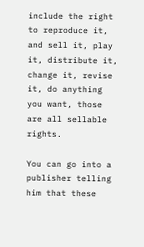include the right to reproduce it, and sell it, play it, distribute it, change it, revise it, do anything you want, those are all sellable rights.

You can go into a publisher telling him that these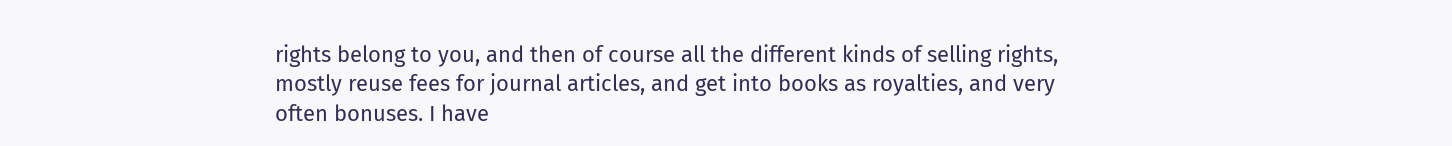rights belong to you, and then of course all the different kinds of selling rights, mostly reuse fees for journal articles, and get into books as royalties, and very often bonuses. I have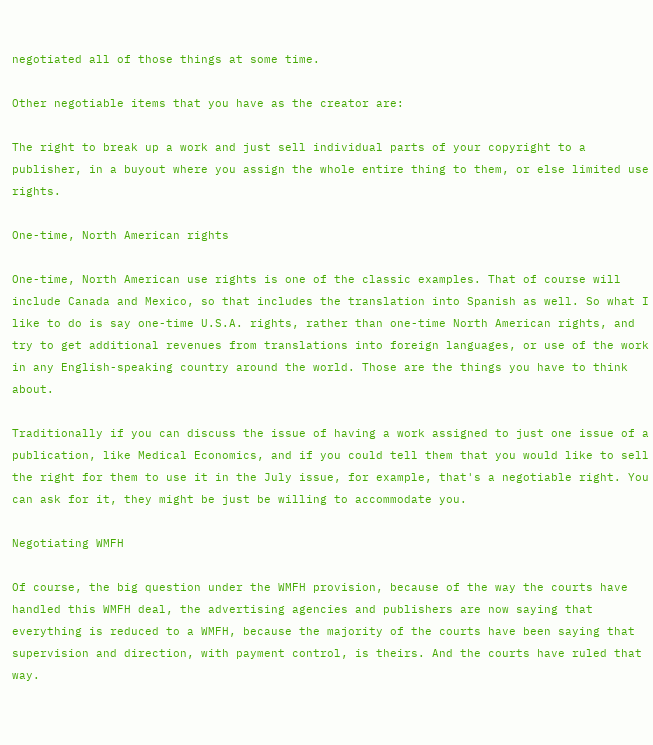negotiated all of those things at some time.

Other negotiable items that you have as the creator are:

The right to break up a work and just sell individual parts of your copyright to a publisher, in a buyout where you assign the whole entire thing to them, or else limited use rights.

One-time, North American rights

One-time, North American use rights is one of the classic examples. That of course will include Canada and Mexico, so that includes the translation into Spanish as well. So what I like to do is say one-time U.S.A. rights, rather than one-time North American rights, and try to get additional revenues from translations into foreign languages, or use of the work in any English-speaking country around the world. Those are the things you have to think about.

Traditionally if you can discuss the issue of having a work assigned to just one issue of a publication, like Medical Economics, and if you could tell them that you would like to sell the right for them to use it in the July issue, for example, that's a negotiable right. You can ask for it, they might be just be willing to accommodate you.

Negotiating WMFH

Of course, the big question under the WMFH provision, because of the way the courts have handled this WMFH deal, the advertising agencies and publishers are now saying that everything is reduced to a WMFH, because the majority of the courts have been saying that supervision and direction, with payment control, is theirs. And the courts have ruled that way.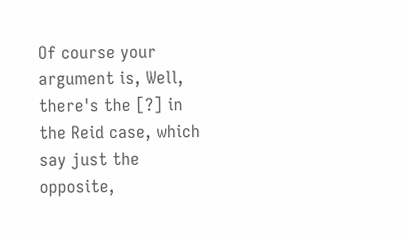Of course your argument is, Well, there's the [?] in the Reid case, which say just the opposite,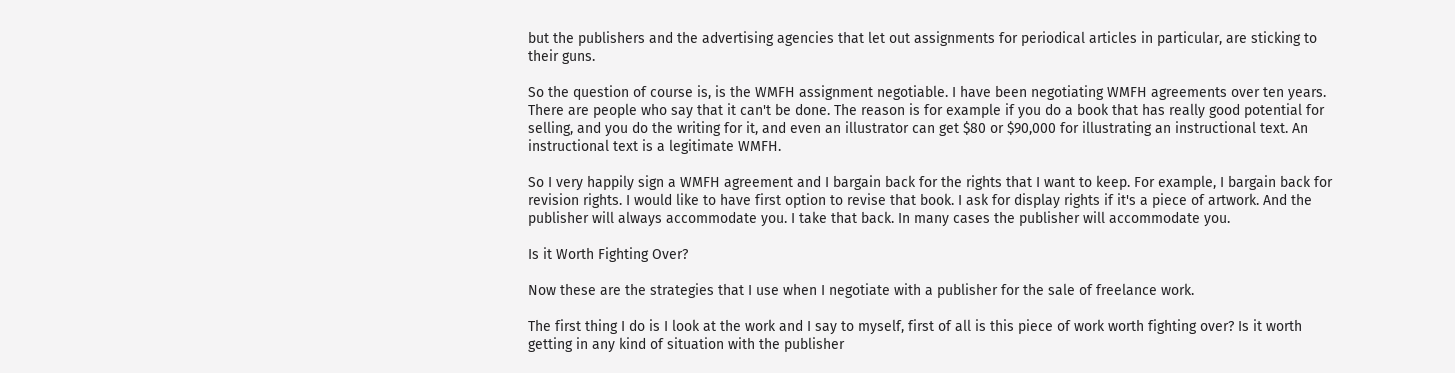but the publishers and the advertising agencies that let out assignments for periodical articles in particular, are sticking to their guns.

So the question of course is, is the WMFH assignment negotiable. I have been negotiating WMFH agreements over ten years. There are people who say that it can't be done. The reason is for example if you do a book that has really good potential for selling, and you do the writing for it, and even an illustrator can get $80 or $90,000 for illustrating an instructional text. An instructional text is a legitimate WMFH.

So I very happily sign a WMFH agreement and I bargain back for the rights that I want to keep. For example, I bargain back for revision rights. I would like to have first option to revise that book. I ask for display rights if it's a piece of artwork. And the publisher will always accommodate you. I take that back. In many cases the publisher will accommodate you.

Is it Worth Fighting Over?

Now these are the strategies that I use when I negotiate with a publisher for the sale of freelance work.

The first thing I do is I look at the work and I say to myself, first of all is this piece of work worth fighting over? Is it worth getting in any kind of situation with the publisher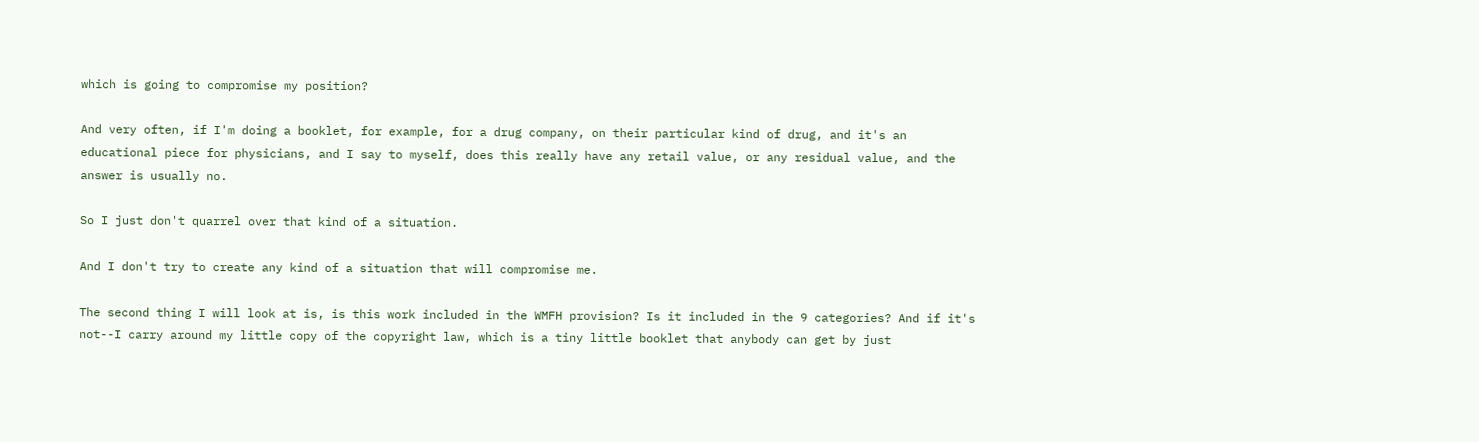which is going to compromise my position?

And very often, if I'm doing a booklet, for example, for a drug company, on their particular kind of drug, and it's an educational piece for physicians, and I say to myself, does this really have any retail value, or any residual value, and the answer is usually no.

So I just don't quarrel over that kind of a situation.

And I don't try to create any kind of a situation that will compromise me.

The second thing I will look at is, is this work included in the WMFH provision? Is it included in the 9 categories? And if it's not--I carry around my little copy of the copyright law, which is a tiny little booklet that anybody can get by just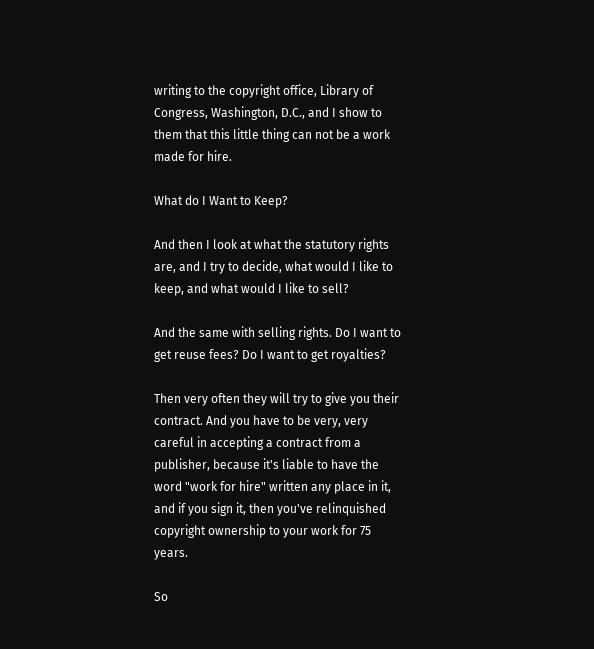writing to the copyright office, Library of Congress, Washington, D.C., and I show to them that this little thing can not be a work made for hire.

What do I Want to Keep?

And then I look at what the statutory rights are, and I try to decide, what would I like to keep, and what would I like to sell?

And the same with selling rights. Do I want to get reuse fees? Do I want to get royalties?

Then very often they will try to give you their contract. And you have to be very, very careful in accepting a contract from a publisher, because it's liable to have the word "work for hire" written any place in it, and if you sign it, then you've relinquished copyright ownership to your work for 75 years.

So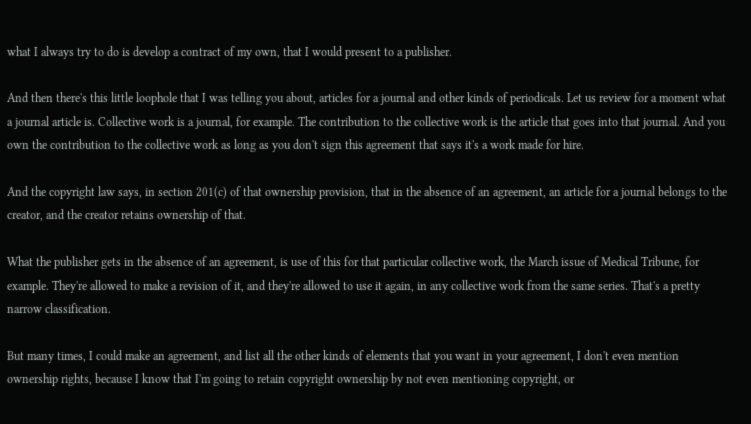what I always try to do is develop a contract of my own, that I would present to a publisher.

And then there's this little loophole that I was telling you about, articles for a journal and other kinds of periodicals. Let us review for a moment what a journal article is. Collective work is a journal, for example. The contribution to the collective work is the article that goes into that journal. And you own the contribution to the collective work as long as you don't sign this agreement that says it's a work made for hire.

And the copyright law says, in section 201(c) of that ownership provision, that in the absence of an agreement, an article for a journal belongs to the creator, and the creator retains ownership of that.

What the publisher gets in the absence of an agreement, is use of this for that particular collective work, the March issue of Medical Tribune, for example. They're allowed to make a revision of it, and they're allowed to use it again, in any collective work from the same series. That's a pretty narrow classification.

But many times, I could make an agreement, and list all the other kinds of elements that you want in your agreement, I don't even mention ownership rights, because I know that I'm going to retain copyright ownership by not even mentioning copyright, or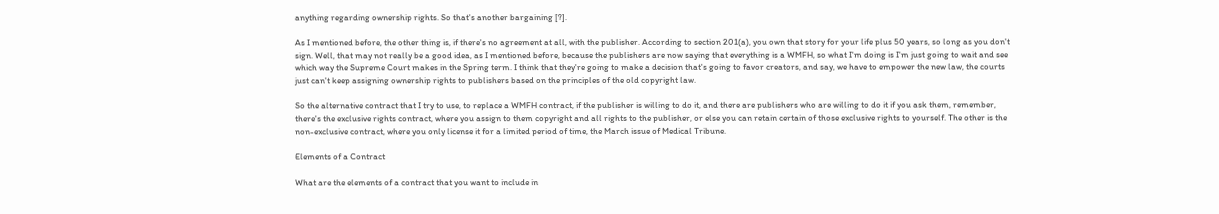anything regarding ownership rights. So that's another bargaining [?].

As I mentioned before, the other thing is, if there's no agreement at all, with the publisher. According to section 201(a), you own that story for your life plus 50 years, so long as you don't sign. Well, that may not really be a good idea, as I mentioned before, because the publishers are now saying that everything is a WMFH, so what I'm doing is I'm just going to wait and see which way the Supreme Court makes in the Spring term. I think that they're going to make a decision that's going to favor creators, and say, we have to empower the new law, the courts just can't keep assigning ownership rights to publishers based on the principles of the old copyright law.

So the alternative contract that I try to use, to replace a WMFH contract, if the publisher is willing to do it, and there are publishers who are willing to do it if you ask them, remember, there's the exclusive rights contract, where you assign to them copyright and all rights to the publisher, or else you can retain certain of those exclusive rights to yourself. The other is the non-exclusive contract, where you only license it for a limited period of time, the March issue of Medical Tribune.

Elements of a Contract

What are the elements of a contract that you want to include in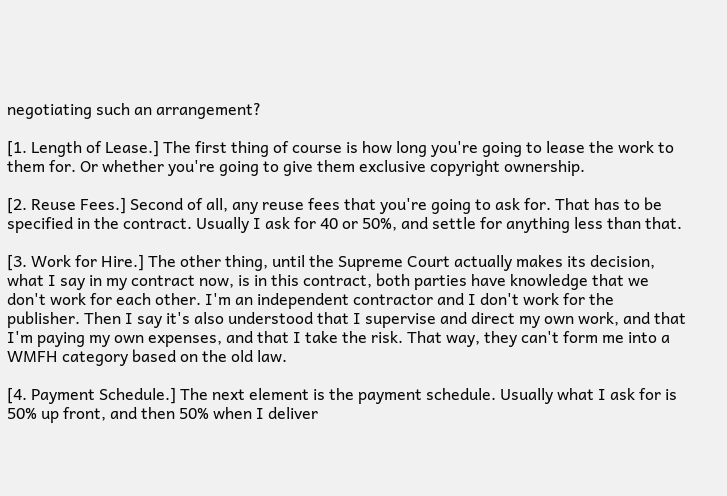negotiating such an arrangement?

[1. Length of Lease.] The first thing of course is how long you're going to lease the work to them for. Or whether you're going to give them exclusive copyright ownership.

[2. Reuse Fees.] Second of all, any reuse fees that you're going to ask for. That has to be specified in the contract. Usually I ask for 40 or 50%, and settle for anything less than that.

[3. Work for Hire.] The other thing, until the Supreme Court actually makes its decision, what I say in my contract now, is in this contract, both parties have knowledge that we don't work for each other. I'm an independent contractor and I don't work for the publisher. Then I say it's also understood that I supervise and direct my own work, and that I'm paying my own expenses, and that I take the risk. That way, they can't form me into a WMFH category based on the old law.

[4. Payment Schedule.] The next element is the payment schedule. Usually what I ask for is 50% up front, and then 50% when I deliver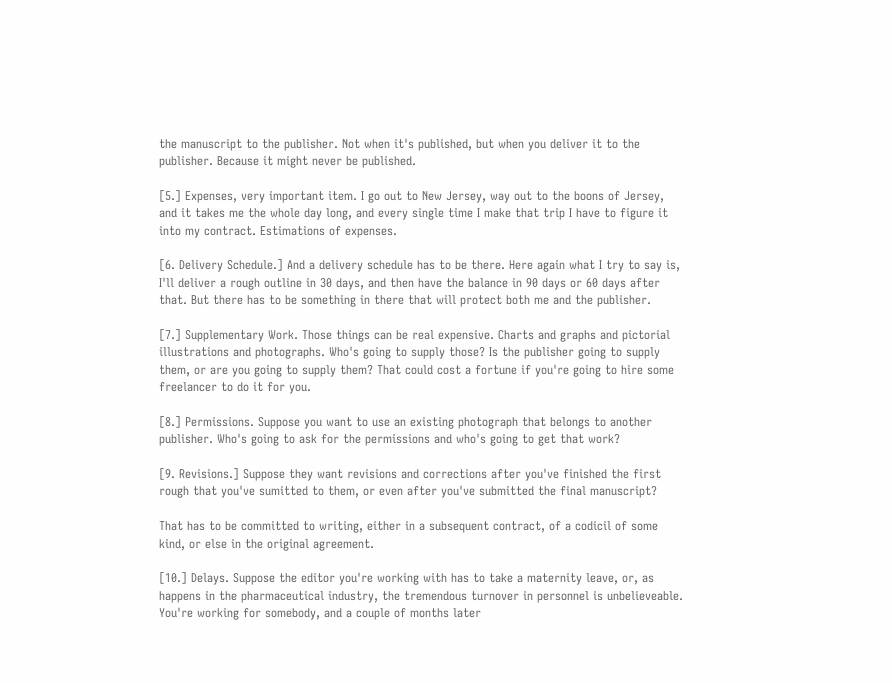the manuscript to the publisher. Not when it's published, but when you deliver it to the publisher. Because it might never be published.

[5.] Expenses, very important item. I go out to New Jersey, way out to the boons of Jersey, and it takes me the whole day long, and every single time I make that trip I have to figure it into my contract. Estimations of expenses.

[6. Delivery Schedule.] And a delivery schedule has to be there. Here again what I try to say is, I'll deliver a rough outline in 30 days, and then have the balance in 90 days or 60 days after that. But there has to be something in there that will protect both me and the publisher.

[7.] Supplementary Work. Those things can be real expensive. Charts and graphs and pictorial illustrations and photographs. Who's going to supply those? Is the publisher going to supply them, or are you going to supply them? That could cost a fortune if you're going to hire some freelancer to do it for you.

[8.] Permissions. Suppose you want to use an existing photograph that belongs to another publisher. Who's going to ask for the permissions and who's going to get that work?

[9. Revisions.] Suppose they want revisions and corrections after you've finished the first rough that you've sumitted to them, or even after you've submitted the final manuscript?

That has to be committed to writing, either in a subsequent contract, of a codicil of some kind, or else in the original agreement.

[10.] Delays. Suppose the editor you're working with has to take a maternity leave, or, as happens in the pharmaceutical industry, the tremendous turnover in personnel is unbelieveable. You're working for somebody, and a couple of months later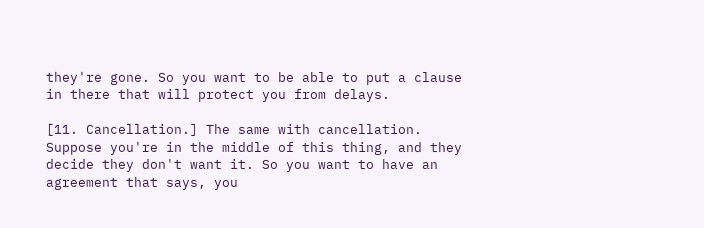they're gone. So you want to be able to put a clause in there that will protect you from delays.

[11. Cancellation.] The same with cancellation. Suppose you're in the middle of this thing, and they decide they don't want it. So you want to have an agreement that says, you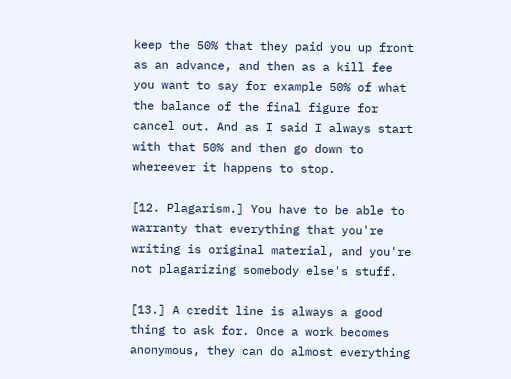keep the 50% that they paid you up front as an advance, and then as a kill fee you want to say for example 50% of what the balance of the final figure for cancel out. And as I said I always start with that 50% and then go down to whereever it happens to stop.

[12. Plagarism.] You have to be able to warranty that everything that you're writing is original material, and you're not plagarizing somebody else's stuff.

[13.] A credit line is always a good thing to ask for. Once a work becomes anonymous, they can do almost everything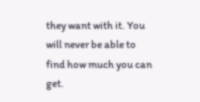they want with it. You will never be able to find how much you can get.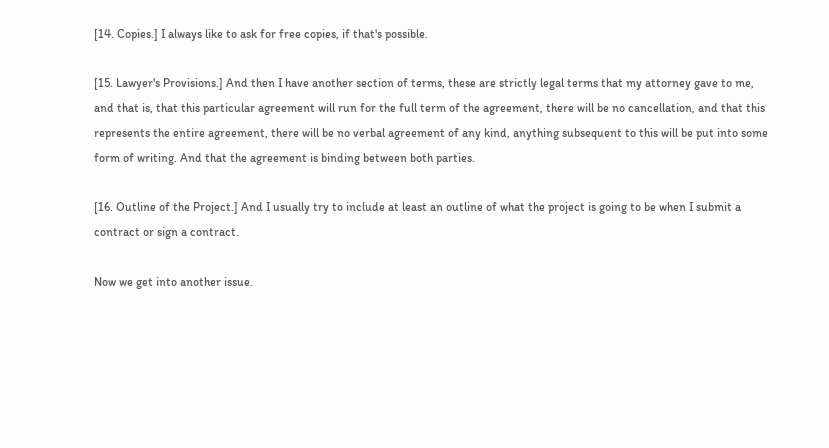[14. Copies.] I always like to ask for free copies, if that's possible.

[15. Lawyer's Provisions.] And then I have another section of terms, these are strictly legal terms that my attorney gave to me, and that is, that this particular agreement will run for the full term of the agreement, there will be no cancellation, and that this represents the entire agreement, there will be no verbal agreement of any kind, anything subsequent to this will be put into some form of writing. And that the agreement is binding between both parties.

[16. Outline of the Project.] And I usually try to include at least an outline of what the project is going to be when I submit a contract or sign a contract.

Now we get into another issue.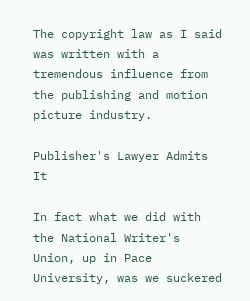The copyright law as I said was written with a tremendous influence from the publishing and motion picture industry.

Publisher's Lawyer Admits It

In fact what we did with the National Writer's Union, up in Pace University, was we suckered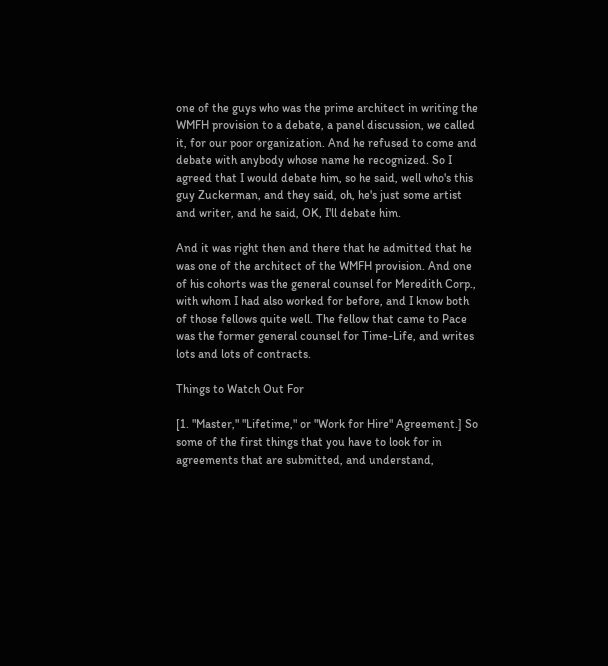one of the guys who was the prime architect in writing the WMFH provision to a debate, a panel discussion, we called it, for our poor organization. And he refused to come and debate with anybody whose name he recognized. So I agreed that I would debate him, so he said, well who's this guy Zuckerman, and they said, oh, he's just some artist and writer, and he said, OK, I'll debate him.

And it was right then and there that he admitted that he was one of the architect of the WMFH provision. And one of his cohorts was the general counsel for Meredith Corp., with whom I had also worked for before, and I know both of those fellows quite well. The fellow that came to Pace was the former general counsel for Time-Life, and writes lots and lots of contracts.

Things to Watch Out For

[1. "Master," "Lifetime," or "Work for Hire" Agreement.] So some of the first things that you have to look for in agreements that are submitted, and understand,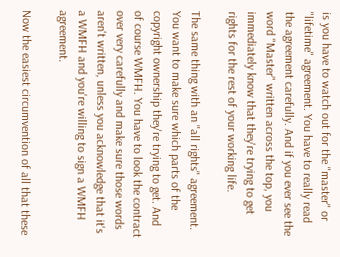is you have to watch out for the "master" or "lifetime" agreement. You have to really read the agreement carefully. And if you ever see the word "Master" written across the top, you immediately know that they're trying to get rights for the rest of your working life.

The same thing with an "all rights" agreement. You want to make sure which parts of the copyright ownership they're trying to get. And of course WMFH. You have to look the contract over very carefully and make sure those words aren't written, unless you acknowledge that it's a WMFH and you're willing to sign a WMFH agreement.

Now the easiest circumvention of all that these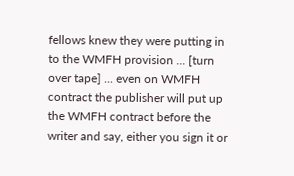fellows knew they were putting in to the WMFH provision ... [turn over tape] ... even on WMFH contract the publisher will put up the WMFH contract before the writer and say, either you sign it or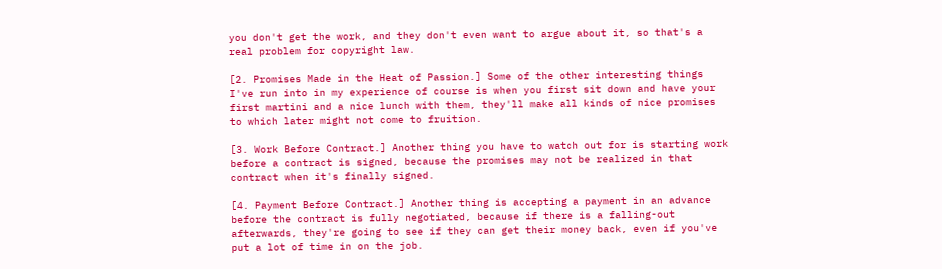you don't get the work, and they don't even want to argue about it, so that's a real problem for copyright law.

[2. Promises Made in the Heat of Passion.] Some of the other interesting things I've run into in my experience of course is when you first sit down and have your first martini and a nice lunch with them, they'll make all kinds of nice promises to which later might not come to fruition.

[3. Work Before Contract.] Another thing you have to watch out for is starting work before a contract is signed, because the promises may not be realized in that contract when it's finally signed.

[4. Payment Before Contract.] Another thing is accepting a payment in an advance before the contract is fully negotiated, because if there is a falling-out afterwards, they're going to see if they can get their money back, even if you've put a lot of time in on the job.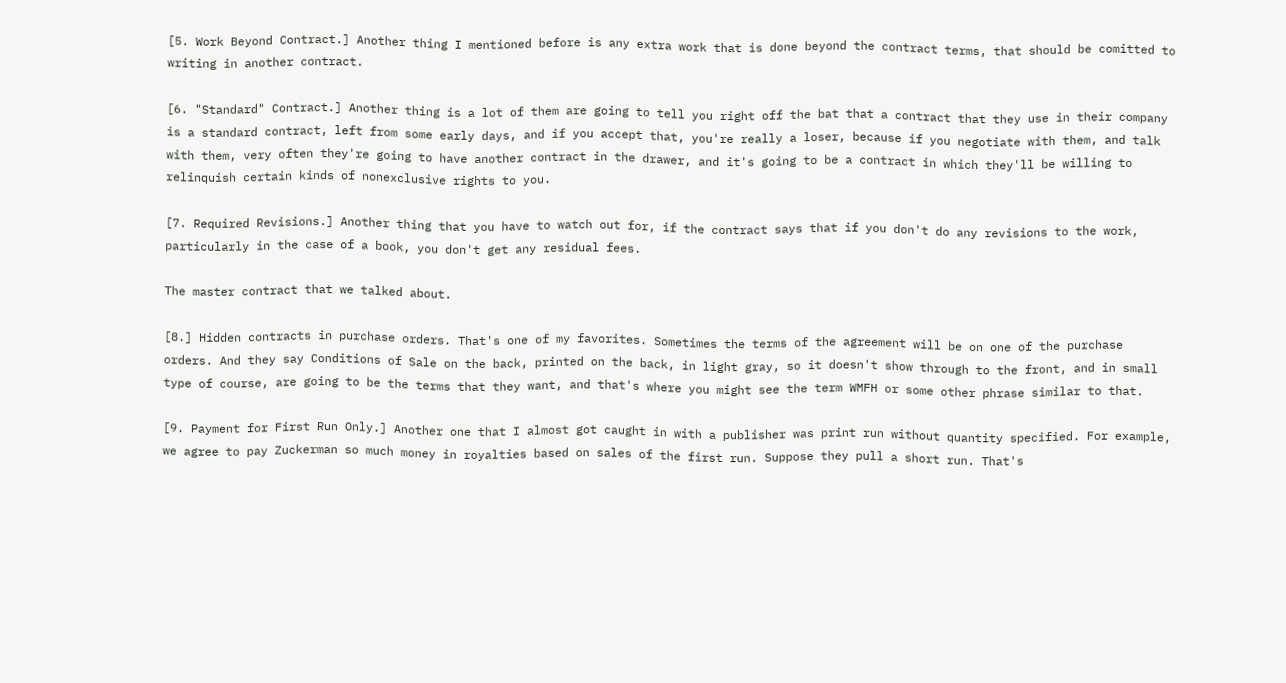[5. Work Beyond Contract.] Another thing I mentioned before is any extra work that is done beyond the contract terms, that should be comitted to writing in another contract.

[6. "Standard" Contract.] Another thing is a lot of them are going to tell you right off the bat that a contract that they use in their company is a standard contract, left from some early days, and if you accept that, you're really a loser, because if you negotiate with them, and talk with them, very often they're going to have another contract in the drawer, and it's going to be a contract in which they'll be willing to relinquish certain kinds of nonexclusive rights to you.

[7. Required Revisions.] Another thing that you have to watch out for, if the contract says that if you don't do any revisions to the work, particularly in the case of a book, you don't get any residual fees.

The master contract that we talked about.

[8.] Hidden contracts in purchase orders. That's one of my favorites. Sometimes the terms of the agreement will be on one of the purchase orders. And they say Conditions of Sale on the back, printed on the back, in light gray, so it doesn't show through to the front, and in small type of course, are going to be the terms that they want, and that's where you might see the term WMFH or some other phrase similar to that.

[9. Payment for First Run Only.] Another one that I almost got caught in with a publisher was print run without quantity specified. For example, we agree to pay Zuckerman so much money in royalties based on sales of the first run. Suppose they pull a short run. That's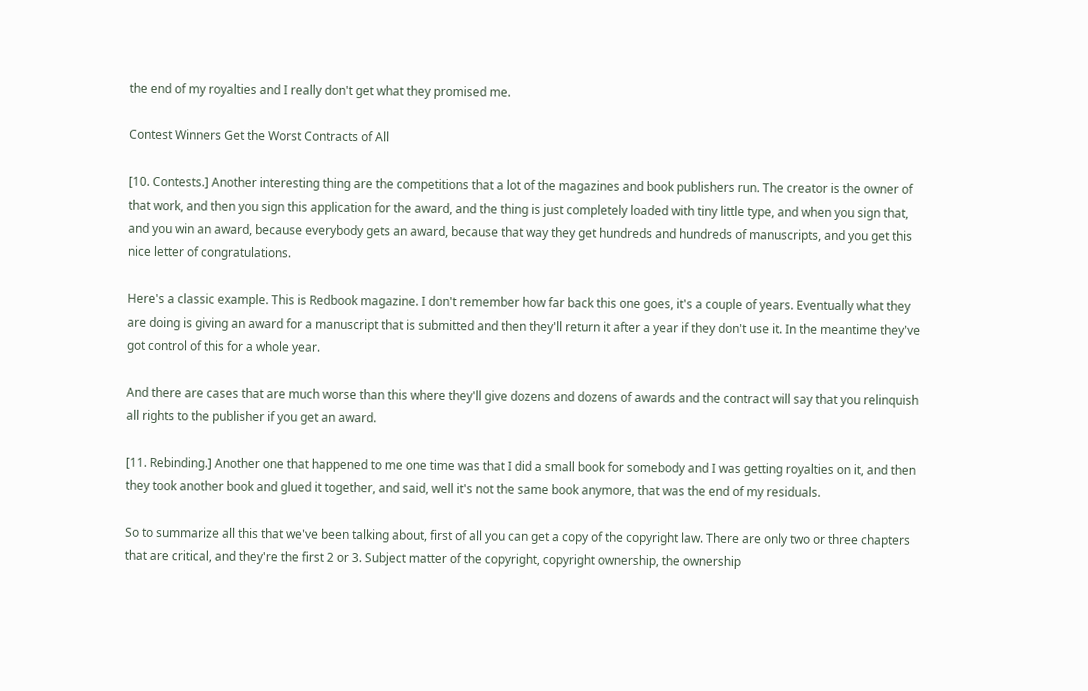the end of my royalties and I really don't get what they promised me.

Contest Winners Get the Worst Contracts of All

[10. Contests.] Another interesting thing are the competitions that a lot of the magazines and book publishers run. The creator is the owner of that work, and then you sign this application for the award, and the thing is just completely loaded with tiny little type, and when you sign that, and you win an award, because everybody gets an award, because that way they get hundreds and hundreds of manuscripts, and you get this nice letter of congratulations.

Here's a classic example. This is Redbook magazine. I don't remember how far back this one goes, it's a couple of years. Eventually what they are doing is giving an award for a manuscript that is submitted and then they'll return it after a year if they don't use it. In the meantime they've got control of this for a whole year.

And there are cases that are much worse than this where they'll give dozens and dozens of awards and the contract will say that you relinquish all rights to the publisher if you get an award.

[11. Rebinding.] Another one that happened to me one time was that I did a small book for somebody and I was getting royalties on it, and then they took another book and glued it together, and said, well it's not the same book anymore, that was the end of my residuals.

So to summarize all this that we've been talking about, first of all you can get a copy of the copyright law. There are only two or three chapters that are critical, and they're the first 2 or 3. Subject matter of the copyright, copyright ownership, the ownership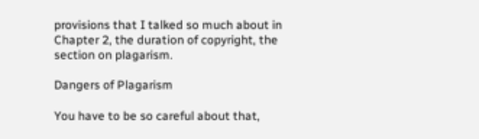provisions that I talked so much about in Chapter 2, the duration of copyright, the section on plagarism.

Dangers of Plagarism

You have to be so careful about that,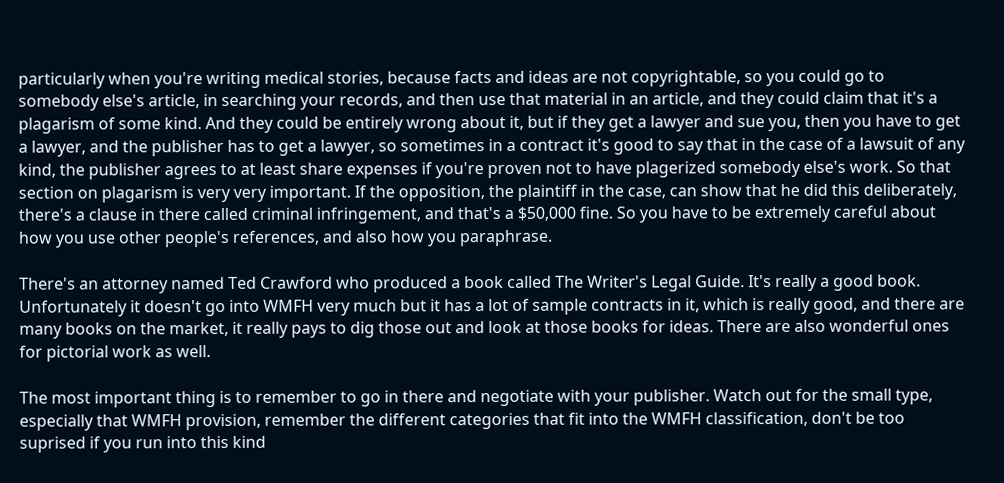particularly when you're writing medical stories, because facts and ideas are not copyrightable, so you could go to somebody else's article, in searching your records, and then use that material in an article, and they could claim that it's a plagarism of some kind. And they could be entirely wrong about it, but if they get a lawyer and sue you, then you have to get a lawyer, and the publisher has to get a lawyer, so sometimes in a contract it's good to say that in the case of a lawsuit of any kind, the publisher agrees to at least share expenses if you're proven not to have plagerized somebody else's work. So that section on plagarism is very very important. If the opposition, the plaintiff in the case, can show that he did this deliberately, there's a clause in there called criminal infringement, and that's a $50,000 fine. So you have to be extremely careful about how you use other people's references, and also how you paraphrase.

There's an attorney named Ted Crawford who produced a book called The Writer's Legal Guide. It's really a good book. Unfortunately it doesn't go into WMFH very much but it has a lot of sample contracts in it, which is really good, and there are many books on the market, it really pays to dig those out and look at those books for ideas. There are also wonderful ones for pictorial work as well.

The most important thing is to remember to go in there and negotiate with your publisher. Watch out for the small type, especially that WMFH provision, remember the different categories that fit into the WMFH classification, don't be too suprised if you run into this kind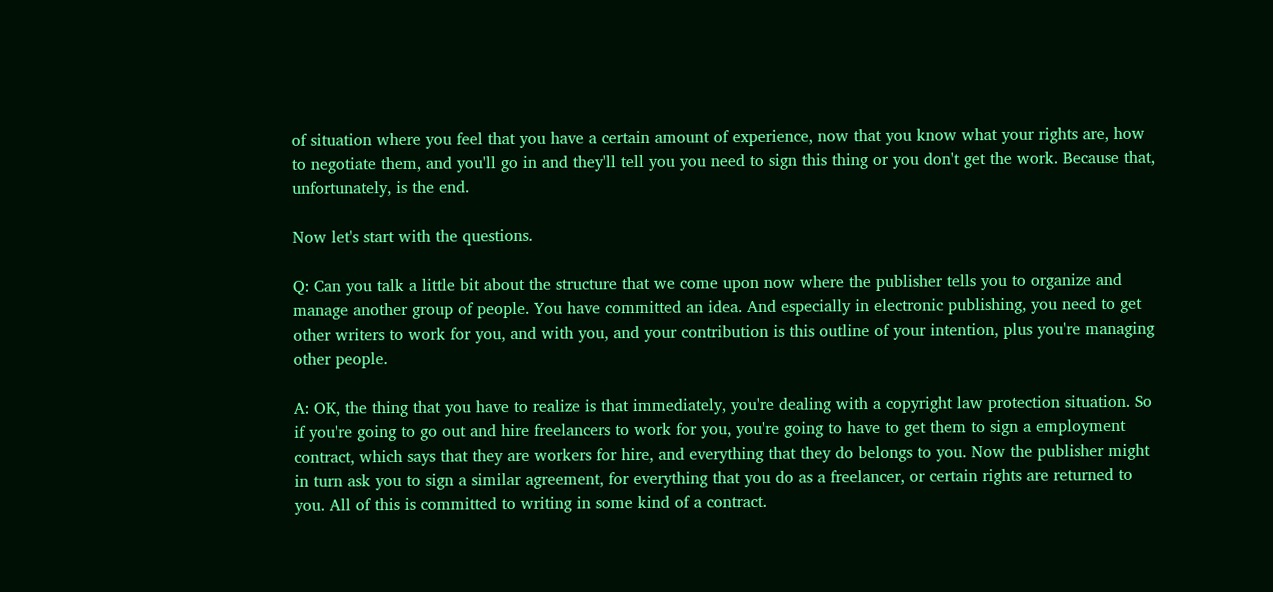of situation where you feel that you have a certain amount of experience, now that you know what your rights are, how to negotiate them, and you'll go in and they'll tell you you need to sign this thing or you don't get the work. Because that, unfortunately, is the end.

Now let's start with the questions.

Q: Can you talk a little bit about the structure that we come upon now where the publisher tells you to organize and manage another group of people. You have committed an idea. And especially in electronic publishing, you need to get other writers to work for you, and with you, and your contribution is this outline of your intention, plus you're managing other people.

A: OK, the thing that you have to realize is that immediately, you're dealing with a copyright law protection situation. So if you're going to go out and hire freelancers to work for you, you're going to have to get them to sign a employment contract, which says that they are workers for hire, and everything that they do belongs to you. Now the publisher might in turn ask you to sign a similar agreement, for everything that you do as a freelancer, or certain rights are returned to you. All of this is committed to writing in some kind of a contract.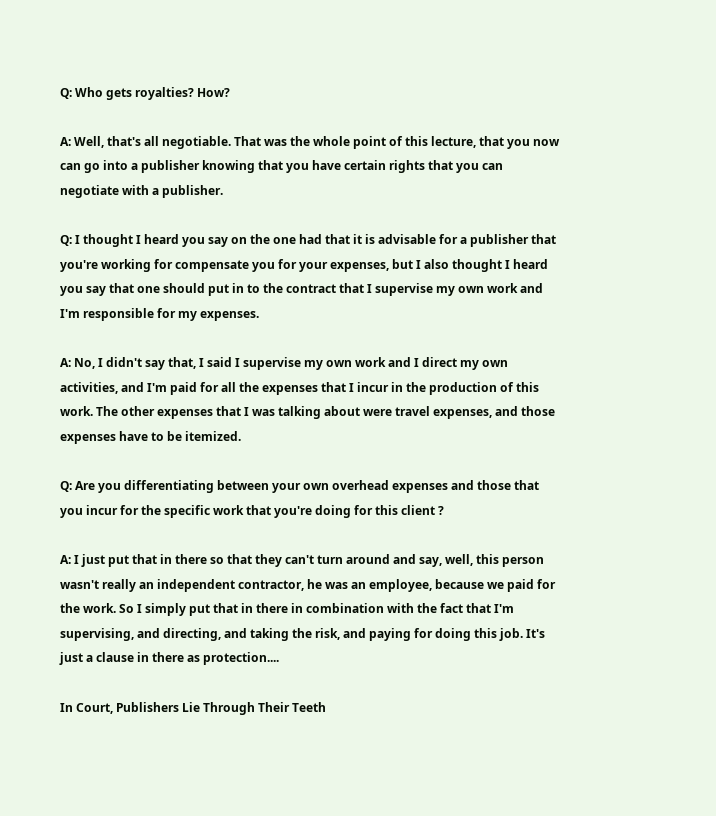Q: Who gets royalties? How?

A: Well, that's all negotiable. That was the whole point of this lecture, that you now can go into a publisher knowing that you have certain rights that you can negotiate with a publisher.

Q: I thought I heard you say on the one had that it is advisable for a publisher that you're working for compensate you for your expenses, but I also thought I heard you say that one should put in to the contract that I supervise my own work and I'm responsible for my expenses.

A: No, I didn't say that, I said I supervise my own work and I direct my own activities, and I'm paid for all the expenses that I incur in the production of this work. The other expenses that I was talking about were travel expenses, and those expenses have to be itemized.

Q: Are you differentiating between your own overhead expenses and those that you incur for the specific work that you're doing for this client ?

A: I just put that in there so that they can't turn around and say, well, this person wasn't really an independent contractor, he was an employee, because we paid for the work. So I simply put that in there in combination with the fact that I'm supervising, and directing, and taking the risk, and paying for doing this job. It's just a clause in there as protection....

In Court, Publishers Lie Through Their Teeth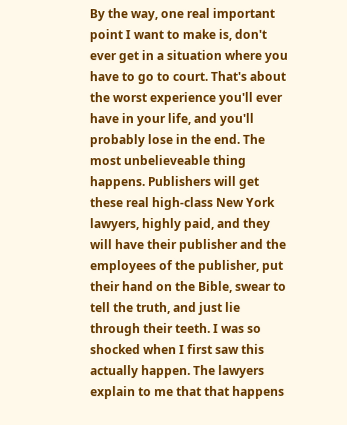By the way, one real important point I want to make is, don't ever get in a situation where you have to go to court. That's about the worst experience you'll ever have in your life, and you'll probably lose in the end. The most unbelieveable thing happens. Publishers will get these real high-class New York lawyers, highly paid, and they will have their publisher and the employees of the publisher, put their hand on the Bible, swear to tell the truth, and just lie through their teeth. I was so shocked when I first saw this actually happen. The lawyers explain to me that that happens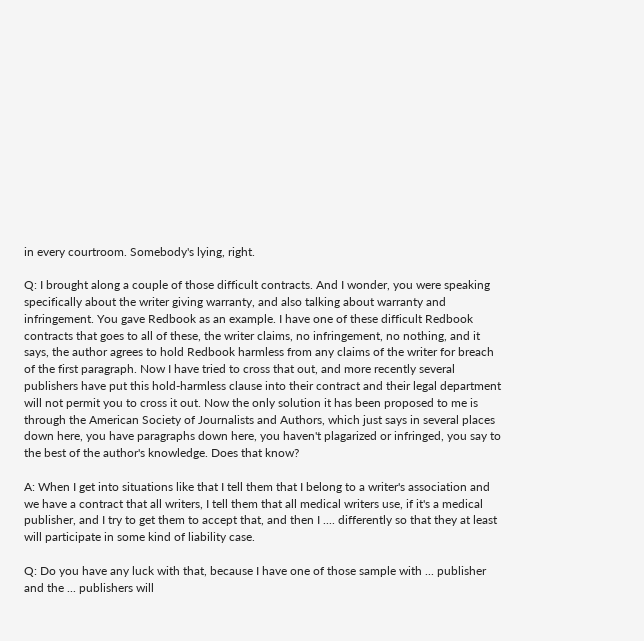in every courtroom. Somebody's lying, right.

Q: I brought along a couple of those difficult contracts. And I wonder, you were speaking specifically about the writer giving warranty, and also talking about warranty and infringement. You gave Redbook as an example. I have one of these difficult Redbook contracts that goes to all of these, the writer claims, no infringement, no nothing, and it says, the author agrees to hold Redbook harmless from any claims of the writer for breach of the first paragraph. Now I have tried to cross that out, and more recently several publishers have put this hold-harmless clause into their contract and their legal department will not permit you to cross it out. Now the only solution it has been proposed to me is through the American Society of Journalists and Authors, which just says in several places down here, you have paragraphs down here, you haven't plagarized or infringed, you say to the best of the author's knowledge. Does that know?

A: When I get into situations like that I tell them that I belong to a writer's association and we have a contract that all writers, I tell them that all medical writers use, if it's a medical publisher, and I try to get them to accept that, and then I .... differently so that they at least will participate in some kind of liability case.

Q: Do you have any luck with that, because I have one of those sample with ... publisher and the ... publishers will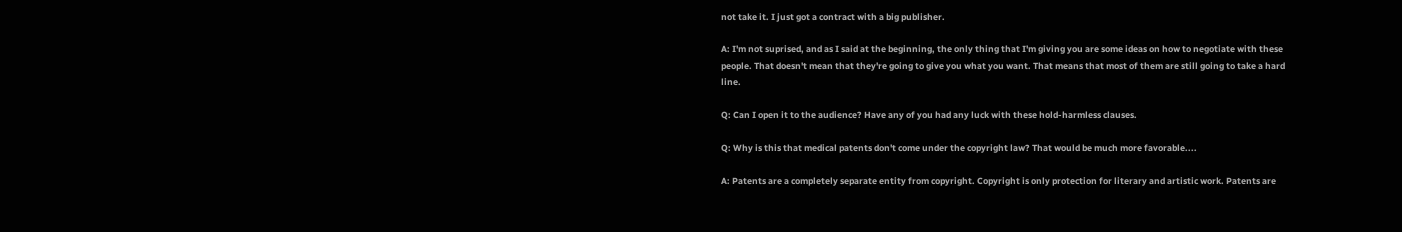not take it. I just got a contract with a big publisher.

A: I'm not suprised, and as I said at the beginning, the only thing that I'm giving you are some ideas on how to negotiate with these people. That doesn't mean that they're going to give you what you want. That means that most of them are still going to take a hard line.

Q: Can I open it to the audience? Have any of you had any luck with these hold-harmless clauses.

Q: Why is this that medical patents don't come under the copyright law? That would be much more favorable....

A: Patents are a completely separate entity from copyright. Copyright is only protection for literary and artistic work. Patents are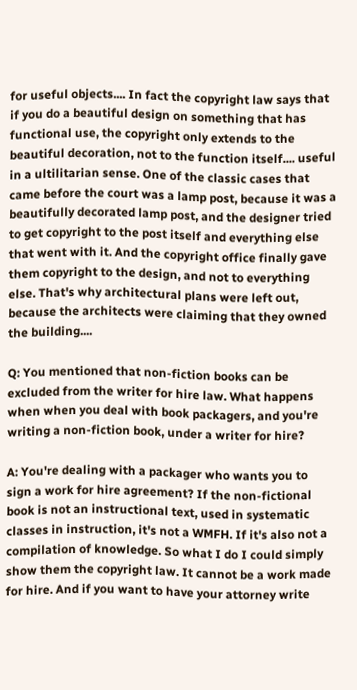for useful objects.... In fact the copyright law says that if you do a beautiful design on something that has functional use, the copyright only extends to the beautiful decoration, not to the function itself.... useful in a ultilitarian sense. One of the classic cases that came before the court was a lamp post, because it was a beautifully decorated lamp post, and the designer tried to get copyright to the post itself and everything else that went with it. And the copyright office finally gave them copyright to the design, and not to everything else. That's why architectural plans were left out, because the architects were claiming that they owned the building....

Q: You mentioned that non-fiction books can be excluded from the writer for hire law. What happens when when you deal with book packagers, and you're writing a non-fiction book, under a writer for hire?

A: You're dealing with a packager who wants you to sign a work for hire agreement? If the non-fictional book is not an instructional text, used in systematic classes in instruction, it's not a WMFH. If it's also not a compilation of knowledge. So what I do I could simply show them the copyright law. It cannot be a work made for hire. And if you want to have your attorney write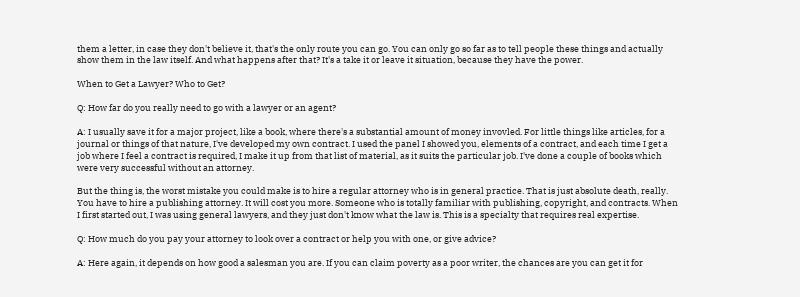them a letter, in case they don't believe it, that's the only route you can go. You can only go so far as to tell people these things and actually show them in the law itself. And what happens after that? It's a take it or leave it situation, because they have the power.

When to Get a Lawyer? Who to Get?

Q: How far do you really need to go with a lawyer or an agent?

A: I usually save it for a major project, like a book, where there's a substantial amount of money invovled. For little things like articles, for a journal or things of that nature, I've developed my own contract. I used the panel I showed you, elements of a contract, and each time I get a job where I feel a contract is required, I make it up from that list of material, as it suits the particular job. I've done a couple of books which were very successful without an attorney.

But the thing is, the worst mistake you could make is to hire a regular attorney who is in general practice. That is just absolute death, really. You have to hire a publishing attorney. It will cost you more. Someone who is totally familiar with publishing, copyright, and contracts. When I first started out, I was using general lawyers, and they just don't know what the law is. This is a specialty that requires real expertise.

Q: How much do you pay your attorney to look over a contract or help you with one, or give advice?

A: Here again, it depends on how good a salesman you are. If you can claim poverty as a poor writer, the chances are you can get it for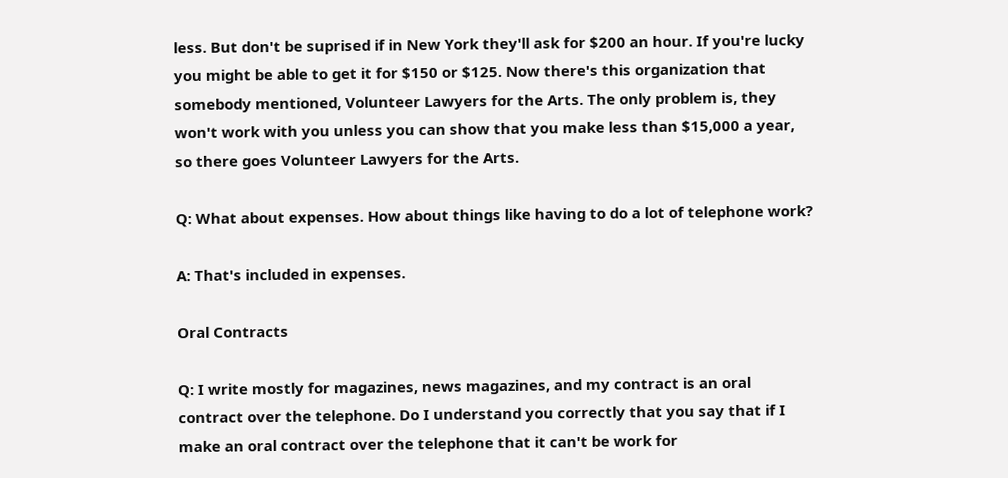less. But don't be suprised if in New York they'll ask for $200 an hour. If you're lucky you might be able to get it for $150 or $125. Now there's this organization that somebody mentioned, Volunteer Lawyers for the Arts. The only problem is, they won't work with you unless you can show that you make less than $15,000 a year, so there goes Volunteer Lawyers for the Arts.

Q: What about expenses. How about things like having to do a lot of telephone work?

A: That's included in expenses.

Oral Contracts

Q: I write mostly for magazines, news magazines, and my contract is an oral contract over the telephone. Do I understand you correctly that you say that if I make an oral contract over the telephone that it can't be work for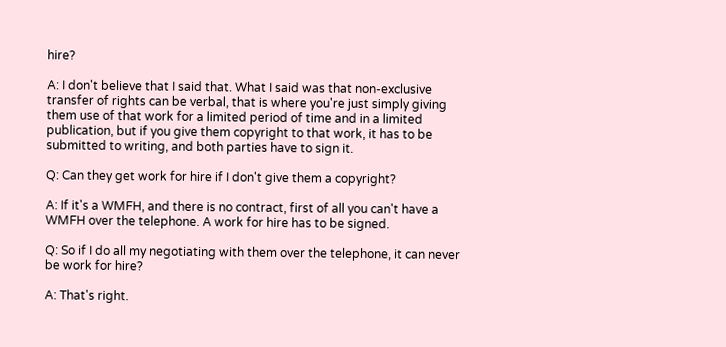hire?

A: I don't believe that I said that. What I said was that non-exclusive transfer of rights can be verbal, that is where you're just simply giving them use of that work for a limited period of time and in a limited publication, but if you give them copyright to that work, it has to be submitted to writing, and both parties have to sign it.

Q: Can they get work for hire if I don't give them a copyright?

A: If it's a WMFH, and there is no contract, first of all you can't have a WMFH over the telephone. A work for hire has to be signed.

Q: So if I do all my negotiating with them over the telephone, it can never be work for hire?

A: That's right.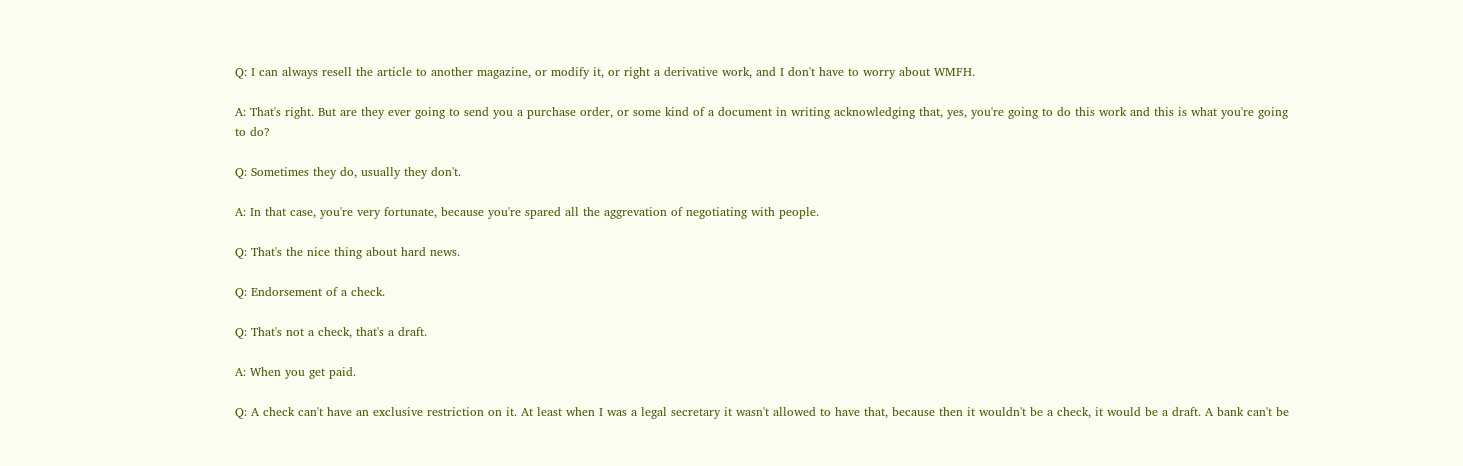Q: I can always resell the article to another magazine, or modify it, or right a derivative work, and I don't have to worry about WMFH.

A: That's right. But are they ever going to send you a purchase order, or some kind of a document in writing acknowledging that, yes, you're going to do this work and this is what you're going to do?

Q: Sometimes they do, usually they don't.

A: In that case, you're very fortunate, because you're spared all the aggrevation of negotiating with people.

Q: That's the nice thing about hard news.

Q: Endorsement of a check.

Q: That's not a check, that's a draft.

A: When you get paid.

Q: A check can't have an exclusive restriction on it. At least when I was a legal secretary it wasn't allowed to have that, because then it wouldn't be a check, it would be a draft. A bank can't be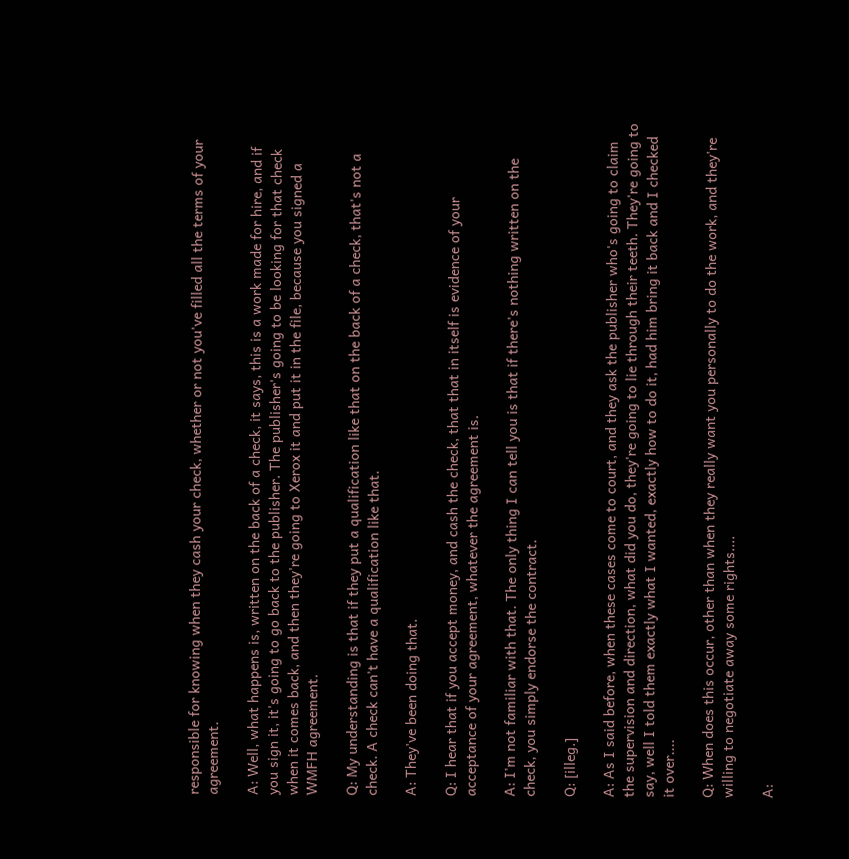responsible for knowing when they cash your check, whether or not you've filled all the terms of your agreement.

A: Well, what happens is, written on the back of a check, it says, this is a work made for hire, and if you sign it, it's going to go back to the publisher. The publisher's going to be looking for that check when it comes back, and then they're going to Xerox it and put it in the file, because you signed a WMFH agreement.

Q: My understanding is that if they put a qualification like that on the back of a check, that's not a check. A check can't have a qualification like that.

A: They've been doing that.

Q: I hear that if you accept money, and cash the check, that that in itself is evidence of your acceptance of your agreement, whatever the agreement is.

A: I'm not familiar with that. The only thing I can tell you is that if there's nothing written on the check, you simply endorse the contract.

Q: [illeg.]

A: As I said before, when these cases come to court, and they ask the publisher who's going to claim the supervision and direction, what did you do, they're going to lie through their teeth. They're going to say, well I told them exactly what I wanted, exactly how to do it, had him bring it back and I checked it over....

Q: When does this occur, other than when they really want you personally to do the work, and they're willing to negotiate away some rights....

A: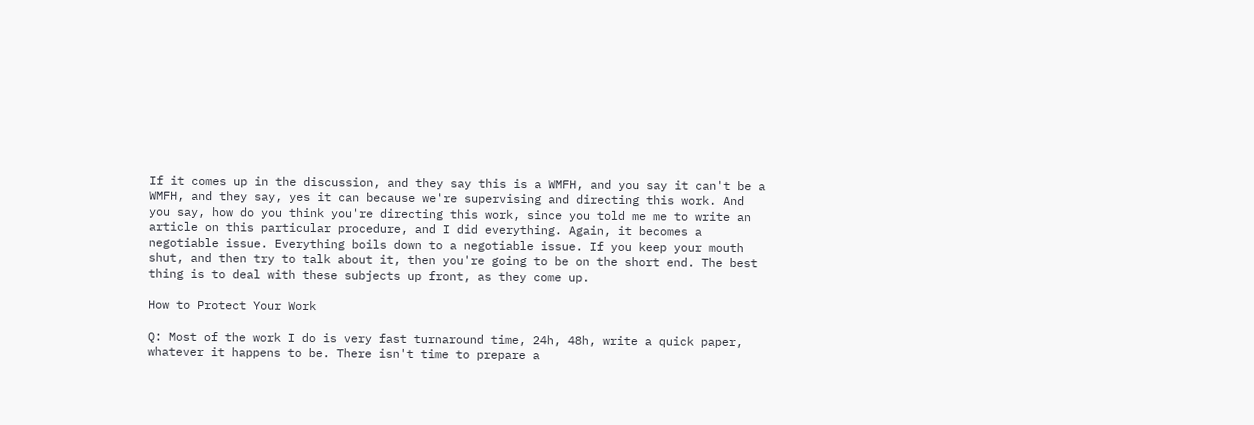If it comes up in the discussion, and they say this is a WMFH, and you say it can't be a WMFH, and they say, yes it can because we're supervising and directing this work. And you say, how do you think you're directing this work, since you told me me to write an article on this particular procedure, and I did everything. Again, it becomes a negotiable issue. Everything boils down to a negotiable issue. If you keep your mouth shut, and then try to talk about it, then you're going to be on the short end. The best thing is to deal with these subjects up front, as they come up.

How to Protect Your Work

Q: Most of the work I do is very fast turnaround time, 24h, 48h, write a quick paper, whatever it happens to be. There isn't time to prepare a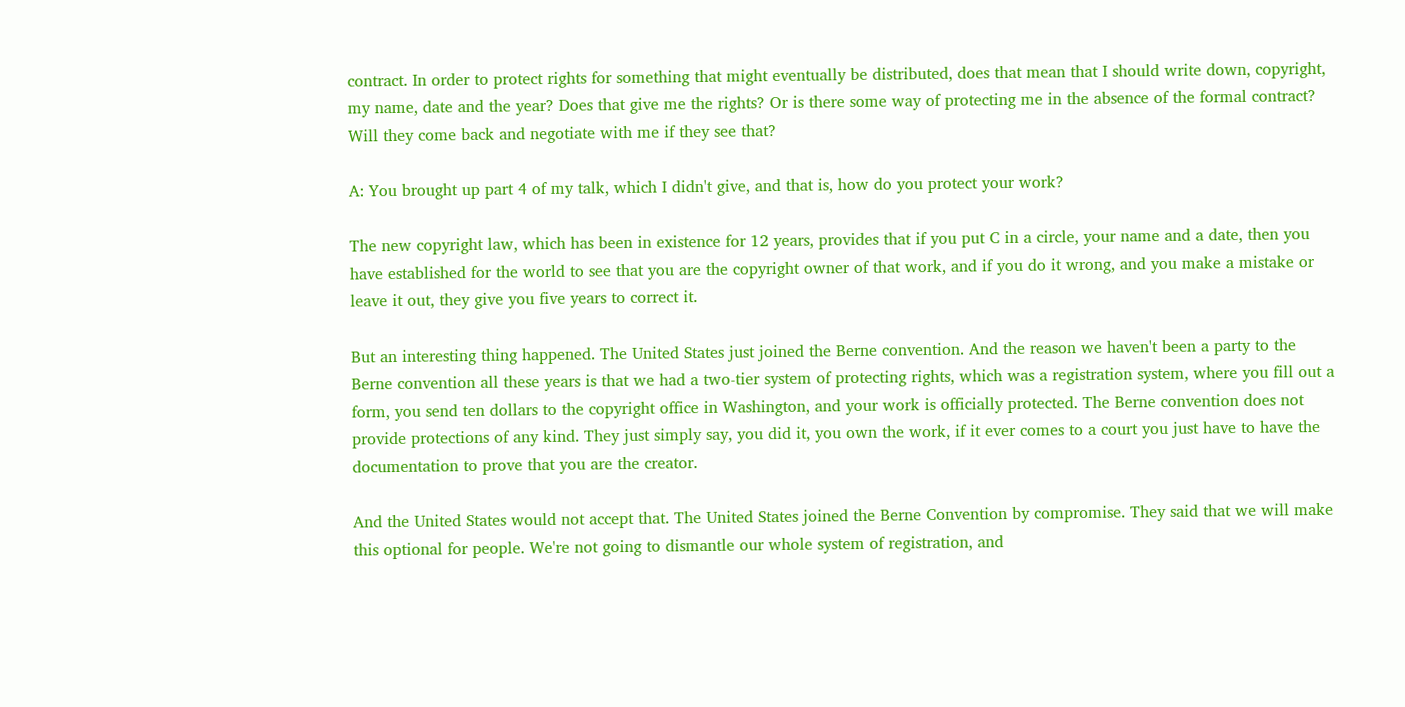contract. In order to protect rights for something that might eventually be distributed, does that mean that I should write down, copyright, my name, date and the year? Does that give me the rights? Or is there some way of protecting me in the absence of the formal contract? Will they come back and negotiate with me if they see that?

A: You brought up part 4 of my talk, which I didn't give, and that is, how do you protect your work?

The new copyright law, which has been in existence for 12 years, provides that if you put C in a circle, your name and a date, then you have established for the world to see that you are the copyright owner of that work, and if you do it wrong, and you make a mistake or leave it out, they give you five years to correct it.

But an interesting thing happened. The United States just joined the Berne convention. And the reason we haven't been a party to the Berne convention all these years is that we had a two-tier system of protecting rights, which was a registration system, where you fill out a form, you send ten dollars to the copyright office in Washington, and your work is officially protected. The Berne convention does not provide protections of any kind. They just simply say, you did it, you own the work, if it ever comes to a court you just have to have the documentation to prove that you are the creator.

And the United States would not accept that. The United States joined the Berne Convention by compromise. They said that we will make this optional for people. We're not going to dismantle our whole system of registration, and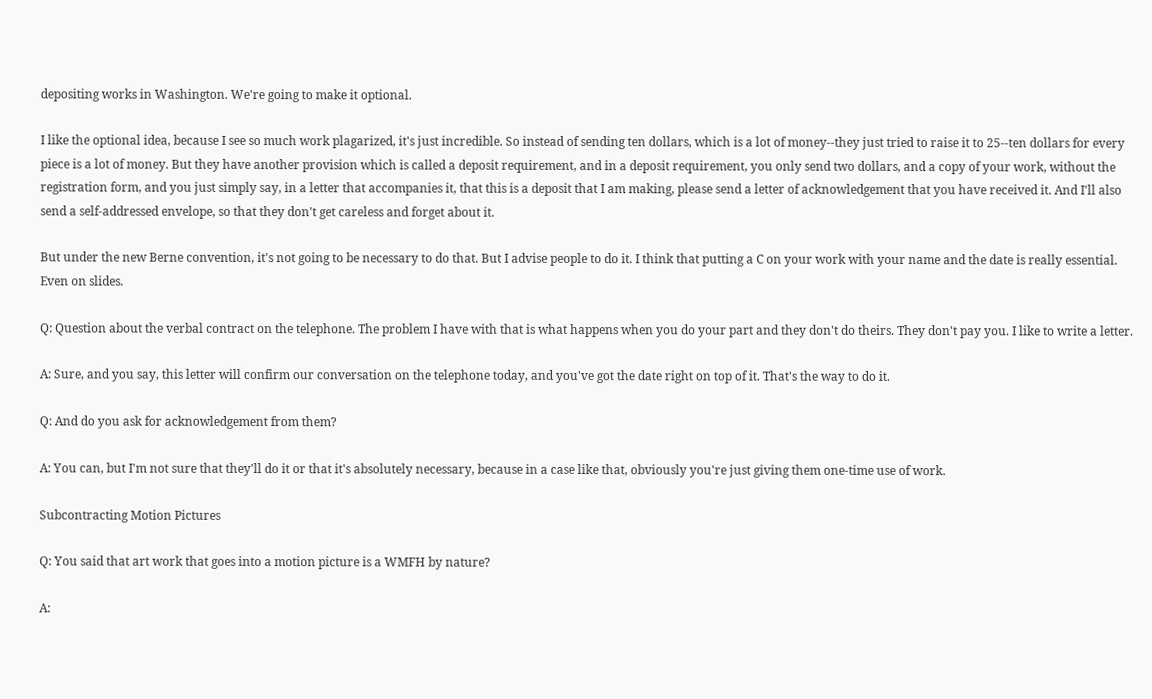depositing works in Washington. We're going to make it optional.

I like the optional idea, because I see so much work plagarized, it's just incredible. So instead of sending ten dollars, which is a lot of money--they just tried to raise it to 25--ten dollars for every piece is a lot of money. But they have another provision which is called a deposit requirement, and in a deposit requirement, you only send two dollars, and a copy of your work, without the registration form, and you just simply say, in a letter that accompanies it, that this is a deposit that I am making, please send a letter of acknowledgement that you have received it. And I'll also send a self-addressed envelope, so that they don't get careless and forget about it.

But under the new Berne convention, it's not going to be necessary to do that. But I advise people to do it. I think that putting a C on your work with your name and the date is really essential. Even on slides.

Q: Question about the verbal contract on the telephone. The problem I have with that is what happens when you do your part and they don't do theirs. They don't pay you. I like to write a letter.

A: Sure, and you say, this letter will confirm our conversation on the telephone today, and you've got the date right on top of it. That's the way to do it.

Q: And do you ask for acknowledgement from them?

A: You can, but I'm not sure that they'll do it or that it's absolutely necessary, because in a case like that, obviously you're just giving them one-time use of work.

Subcontracting Motion Pictures

Q: You said that art work that goes into a motion picture is a WMFH by nature?

A: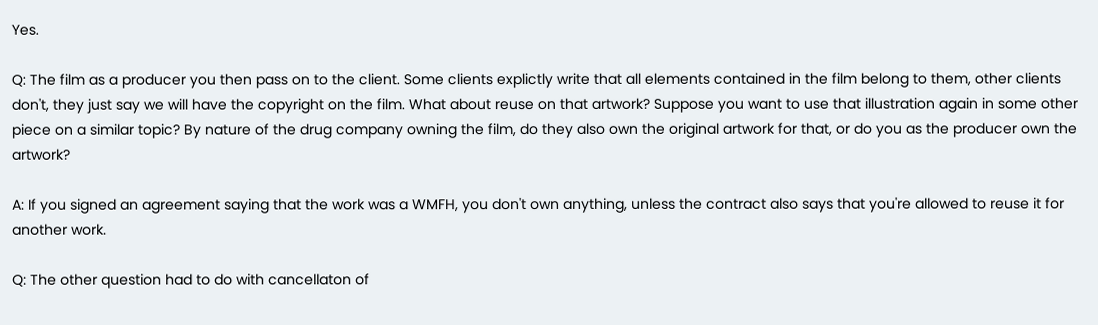Yes.

Q: The film as a producer you then pass on to the client. Some clients explictly write that all elements contained in the film belong to them, other clients don't, they just say we will have the copyright on the film. What about reuse on that artwork? Suppose you want to use that illustration again in some other piece on a similar topic? By nature of the drug company owning the film, do they also own the original artwork for that, or do you as the producer own the artwork?

A: If you signed an agreement saying that the work was a WMFH, you don't own anything, unless the contract also says that you're allowed to reuse it for another work.

Q: The other question had to do with cancellaton of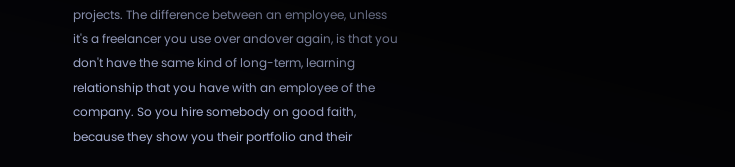projects. The difference between an employee, unless it's a freelancer you use over andover again, is that you don't have the same kind of long-term, learning relationship that you have with an employee of the company. So you hire somebody on good faith, because they show you their portfolio and their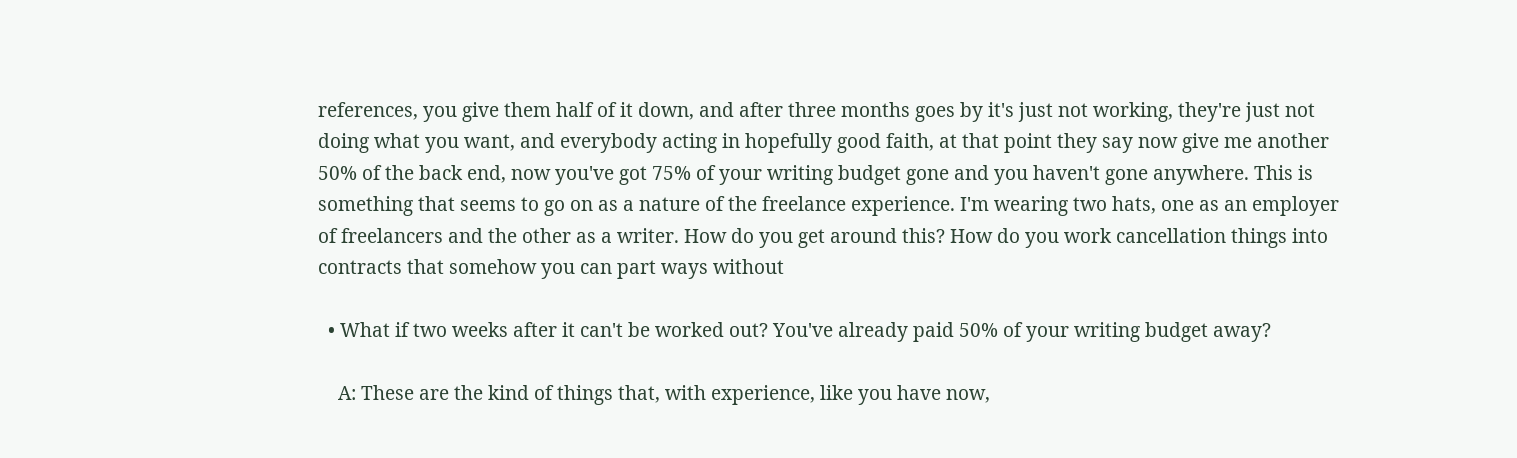references, you give them half of it down, and after three months goes by it's just not working, they're just not doing what you want, and everybody acting in hopefully good faith, at that point they say now give me another 50% of the back end, now you've got 75% of your writing budget gone and you haven't gone anywhere. This is something that seems to go on as a nature of the freelance experience. I'm wearing two hats, one as an employer of freelancers and the other as a writer. How do you get around this? How do you work cancellation things into contracts that somehow you can part ways without

  • What if two weeks after it can't be worked out? You've already paid 50% of your writing budget away?

    A: These are the kind of things that, with experience, like you have now,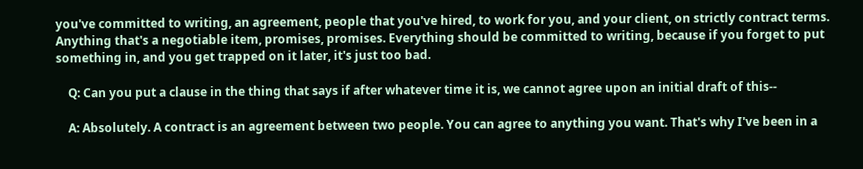you've committed to writing, an agreement, people that you've hired, to work for you, and your client, on strictly contract terms. Anything that's a negotiable item, promises, promises. Everything should be committed to writing, because if you forget to put something in, and you get trapped on it later, it's just too bad.

    Q: Can you put a clause in the thing that says if after whatever time it is, we cannot agree upon an initial draft of this--

    A: Absolutely. A contract is an agreement between two people. You can agree to anything you want. That's why I've been in a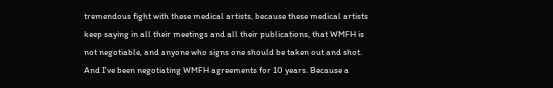tremendous fight with these medical artists, because these medical artists keep saying in all their meetings and all their publications, that WMFH is not negotiable, and anyone who signs one should be taken out and shot. And I've been negotiating WMFH agreements for 10 years. Because a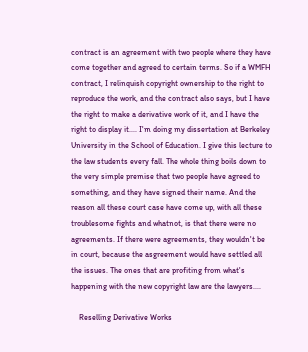contract is an agreement with two people where they have come together and agreed to certain terms. So if a WMFH contract, I relinquish copyright ownership to the right to reproduce the work, and the contract also says, but I have the right to make a derivative work of it, and I have the right to display it.... I'm doing my dissertation at Berkeley University in the School of Education. I give this lecture to the law students every fall. The whole thing boils down to the very simple premise that two people have agreed to something, and they have signed their name. And the reason all these court case have come up, with all these troublesome fights and whatnot, is that there were no agreements. If there were agreements, they wouldn't be in court, because the asgreement would have settled all the issues. The ones that are profiting from what's happening with the new copyright law are the lawyers....

    Reselling Derivative Works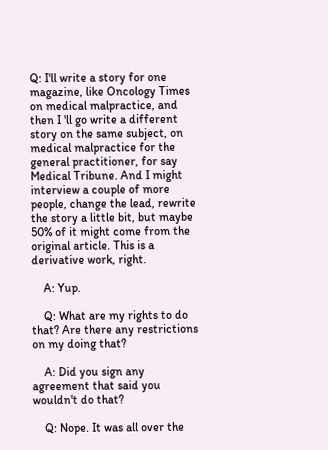Q: I'll write a story for one magazine, like Oncology Times on medical malpractice, and then I 'll go write a different story on the same subject, on medical malpractice for the general practitioner, for say Medical Tribune. And I might interview a couple of more people, change the lead, rewrite the story a little bit, but maybe 50% of it might come from the original article. This is a derivative work, right.

    A: Yup.

    Q: What are my rights to do that? Are there any restrictions on my doing that?

    A: Did you sign any agreement that said you wouldn't do that?

    Q: Nope. It was all over the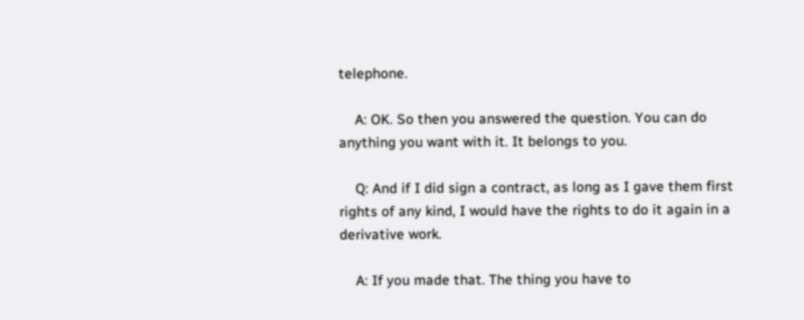telephone.

    A: OK. So then you answered the question. You can do anything you want with it. It belongs to you.

    Q: And if I did sign a contract, as long as I gave them first rights of any kind, I would have the rights to do it again in a derivative work.

    A: If you made that. The thing you have to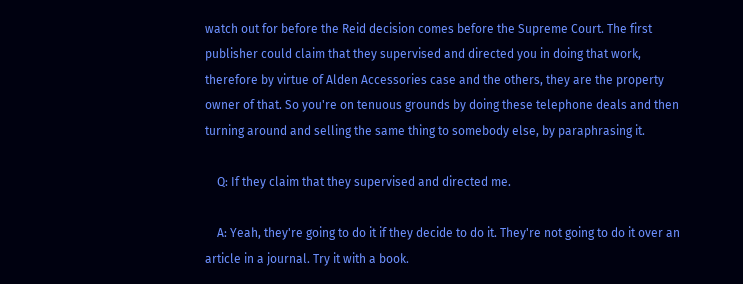watch out for before the Reid decision comes before the Supreme Court. The first publisher could claim that they supervised and directed you in doing that work, therefore by virtue of Alden Accessories case and the others, they are the property owner of that. So you're on tenuous grounds by doing these telephone deals and then turning around and selling the same thing to somebody else, by paraphrasing it.

    Q: If they claim that they supervised and directed me.

    A: Yeah, they're going to do it if they decide to do it. They're not going to do it over an article in a journal. Try it with a book.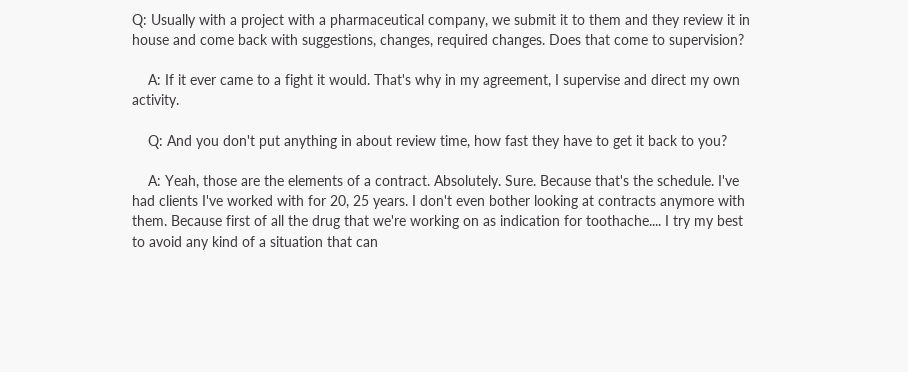Q: Usually with a project with a pharmaceutical company, we submit it to them and they review it in house and come back with suggestions, changes, required changes. Does that come to supervision?

    A: If it ever came to a fight it would. That's why in my agreement, I supervise and direct my own activity.

    Q: And you don't put anything in about review time, how fast they have to get it back to you?

    A: Yeah, those are the elements of a contract. Absolutely. Sure. Because that's the schedule. I've had clients I've worked with for 20, 25 years. I don't even bother looking at contracts anymore with them. Because first of all the drug that we're working on as indication for toothache.... I try my best to avoid any kind of a situation that can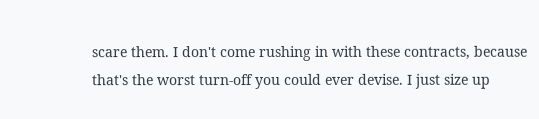scare them. I don't come rushing in with these contracts, because that's the worst turn-off you could ever devise. I just size up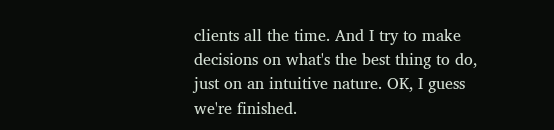clients all the time. And I try to make decisions on what's the best thing to do, just on an intuitive nature. OK, I guess we're finished.